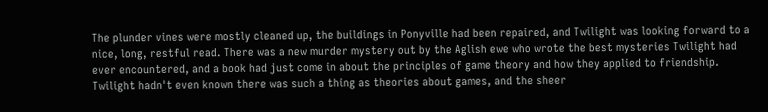The plunder vines were mostly cleaned up, the buildings in Ponyville had been repaired, and Twilight was looking forward to a nice, long, restful read. There was a new murder mystery out by the Aglish ewe who wrote the best mysteries Twilight had ever encountered, and a book had just come in about the principles of game theory and how they applied to friendship. Twilight hadn't even known there was such a thing as theories about games, and the sheer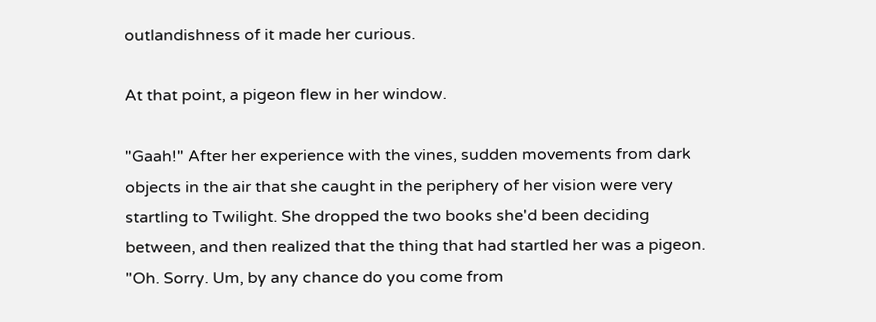outlandishness of it made her curious.

At that point, a pigeon flew in her window.

"Gaah!" After her experience with the vines, sudden movements from dark objects in the air that she caught in the periphery of her vision were very startling to Twilight. She dropped the two books she'd been deciding between, and then realized that the thing that had startled her was a pigeon. "Oh. Sorry. Um, by any chance do you come from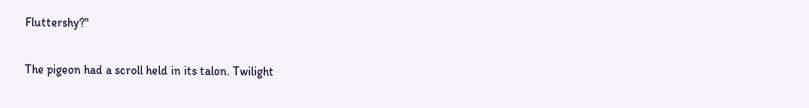Fluttershy?"

The pigeon had a scroll held in its talon. Twilight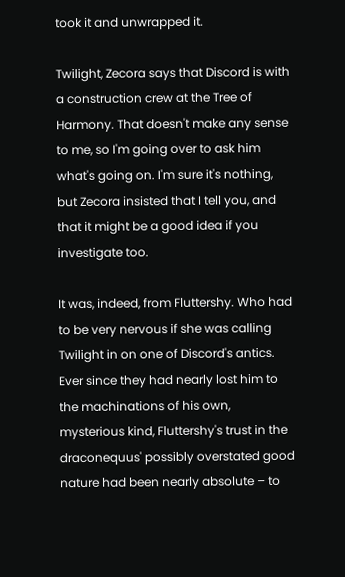took it and unwrapped it.

Twilight, Zecora says that Discord is with a construction crew at the Tree of Harmony. That doesn't make any sense to me, so I'm going over to ask him what's going on. I'm sure it's nothing, but Zecora insisted that I tell you, and that it might be a good idea if you investigate too.

It was, indeed, from Fluttershy. Who had to be very nervous if she was calling Twilight in on one of Discord's antics. Ever since they had nearly lost him to the machinations of his own, mysterious kind, Fluttershy's trust in the draconequus' possibly overstated good nature had been nearly absolute – to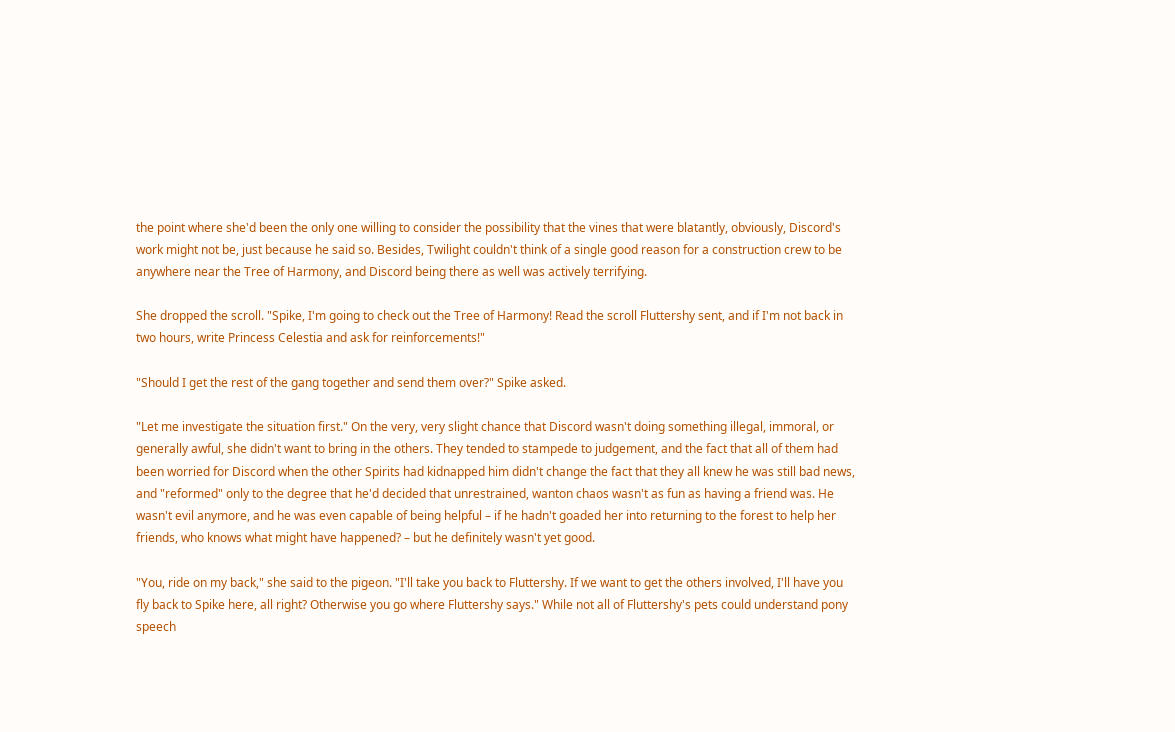the point where she'd been the only one willing to consider the possibility that the vines that were blatantly, obviously, Discord's work might not be, just because he said so. Besides, Twilight couldn't think of a single good reason for a construction crew to be anywhere near the Tree of Harmony, and Discord being there as well was actively terrifying.

She dropped the scroll. "Spike, I'm going to check out the Tree of Harmony! Read the scroll Fluttershy sent, and if I'm not back in two hours, write Princess Celestia and ask for reinforcements!"

"Should I get the rest of the gang together and send them over?" Spike asked.

"Let me investigate the situation first." On the very, very slight chance that Discord wasn't doing something illegal, immoral, or generally awful, she didn't want to bring in the others. They tended to stampede to judgement, and the fact that all of them had been worried for Discord when the other Spirits had kidnapped him didn't change the fact that they all knew he was still bad news, and "reformed" only to the degree that he'd decided that unrestrained, wanton chaos wasn't as fun as having a friend was. He wasn't evil anymore, and he was even capable of being helpful – if he hadn't goaded her into returning to the forest to help her friends, who knows what might have happened? – but he definitely wasn't yet good.

"You, ride on my back," she said to the pigeon. "I'll take you back to Fluttershy. If we want to get the others involved, I'll have you fly back to Spike here, all right? Otherwise you go where Fluttershy says." While not all of Fluttershy's pets could understand pony speech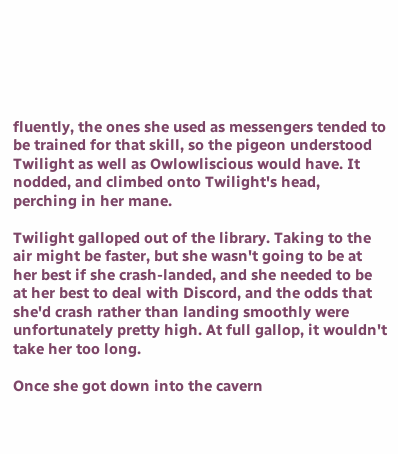fluently, the ones she used as messengers tended to be trained for that skill, so the pigeon understood Twilight as well as Owlowliscious would have. It nodded, and climbed onto Twilight's head, perching in her mane.

Twilight galloped out of the library. Taking to the air might be faster, but she wasn't going to be at her best if she crash-landed, and she needed to be at her best to deal with Discord, and the odds that she'd crash rather than landing smoothly were unfortunately pretty high. At full gallop, it wouldn't take her too long.

Once she got down into the cavern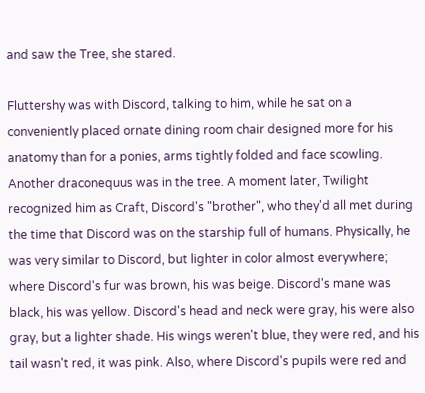and saw the Tree, she stared.

Fluttershy was with Discord, talking to him, while he sat on a conveniently placed ornate dining room chair designed more for his anatomy than for a ponies, arms tightly folded and face scowling. Another draconequus was in the tree. A moment later, Twilight recognized him as Craft, Discord's "brother", who they'd all met during the time that Discord was on the starship full of humans. Physically, he was very similar to Discord, but lighter in color almost everywhere; where Discord's fur was brown, his was beige. Discord's mane was black, his was yellow. Discord's head and neck were gray, his were also gray, but a lighter shade. His wings weren't blue, they were red, and his tail wasn't red, it was pink. Also, where Discord's pupils were red and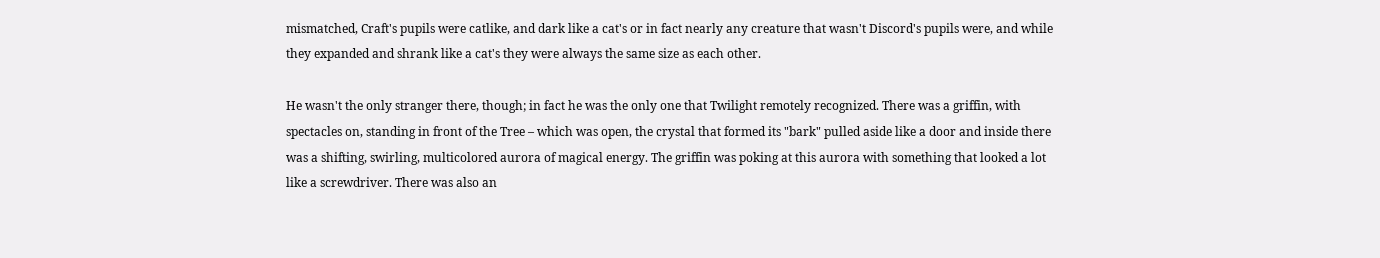mismatched, Craft's pupils were catlike, and dark like a cat's or in fact nearly any creature that wasn't Discord's pupils were, and while they expanded and shrank like a cat's they were always the same size as each other.

He wasn't the only stranger there, though; in fact he was the only one that Twilight remotely recognized. There was a griffin, with spectacles on, standing in front of the Tree – which was open, the crystal that formed its "bark" pulled aside like a door and inside there was a shifting, swirling, multicolored aurora of magical energy. The griffin was poking at this aurora with something that looked a lot like a screwdriver. There was also an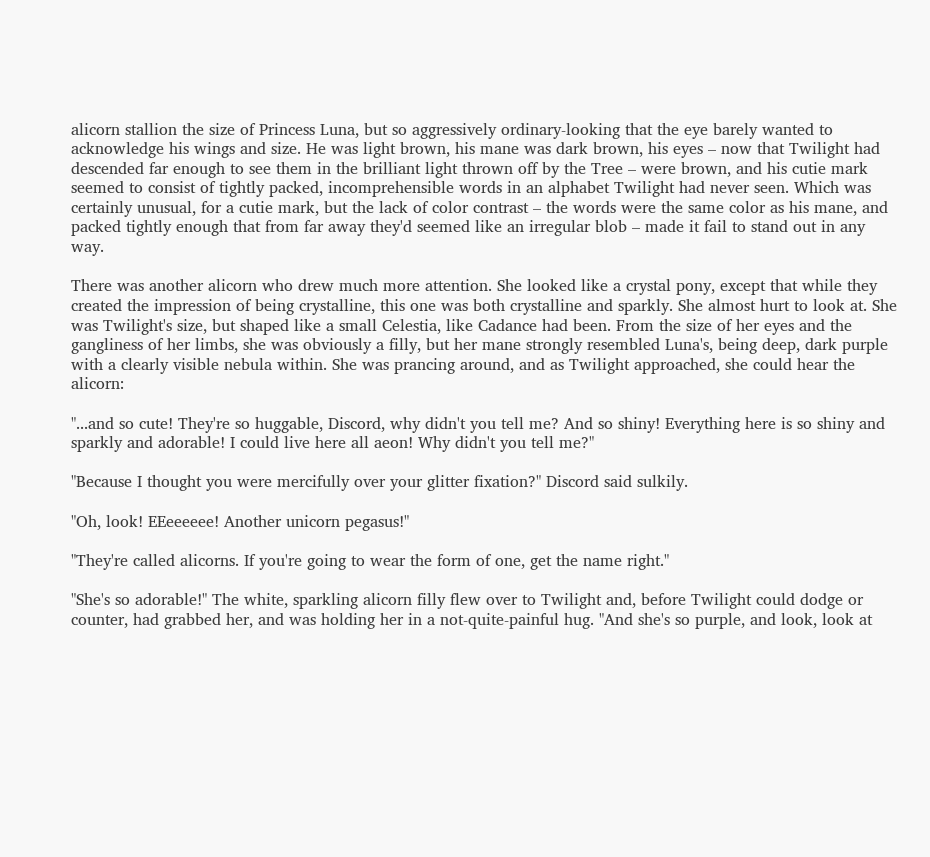alicorn stallion the size of Princess Luna, but so aggressively ordinary-looking that the eye barely wanted to acknowledge his wings and size. He was light brown, his mane was dark brown, his eyes – now that Twilight had descended far enough to see them in the brilliant light thrown off by the Tree – were brown, and his cutie mark seemed to consist of tightly packed, incomprehensible words in an alphabet Twilight had never seen. Which was certainly unusual, for a cutie mark, but the lack of color contrast – the words were the same color as his mane, and packed tightly enough that from far away they'd seemed like an irregular blob – made it fail to stand out in any way.

There was another alicorn who drew much more attention. She looked like a crystal pony, except that while they created the impression of being crystalline, this one was both crystalline and sparkly. She almost hurt to look at. She was Twilight's size, but shaped like a small Celestia, like Cadance had been. From the size of her eyes and the gangliness of her limbs, she was obviously a filly, but her mane strongly resembled Luna's, being deep, dark purple with a clearly visible nebula within. She was prancing around, and as Twilight approached, she could hear the alicorn:

"...and so cute! They're so huggable, Discord, why didn't you tell me? And so shiny! Everything here is so shiny and sparkly and adorable! I could live here all aeon! Why didn't you tell me?"

"Because I thought you were mercifully over your glitter fixation?" Discord said sulkily.

"Oh, look! EEeeeeee! Another unicorn pegasus!"

"They're called alicorns. If you're going to wear the form of one, get the name right."

"She's so adorable!" The white, sparkling alicorn filly flew over to Twilight and, before Twilight could dodge or counter, had grabbed her, and was holding her in a not-quite-painful hug. "And she's so purple, and look, look at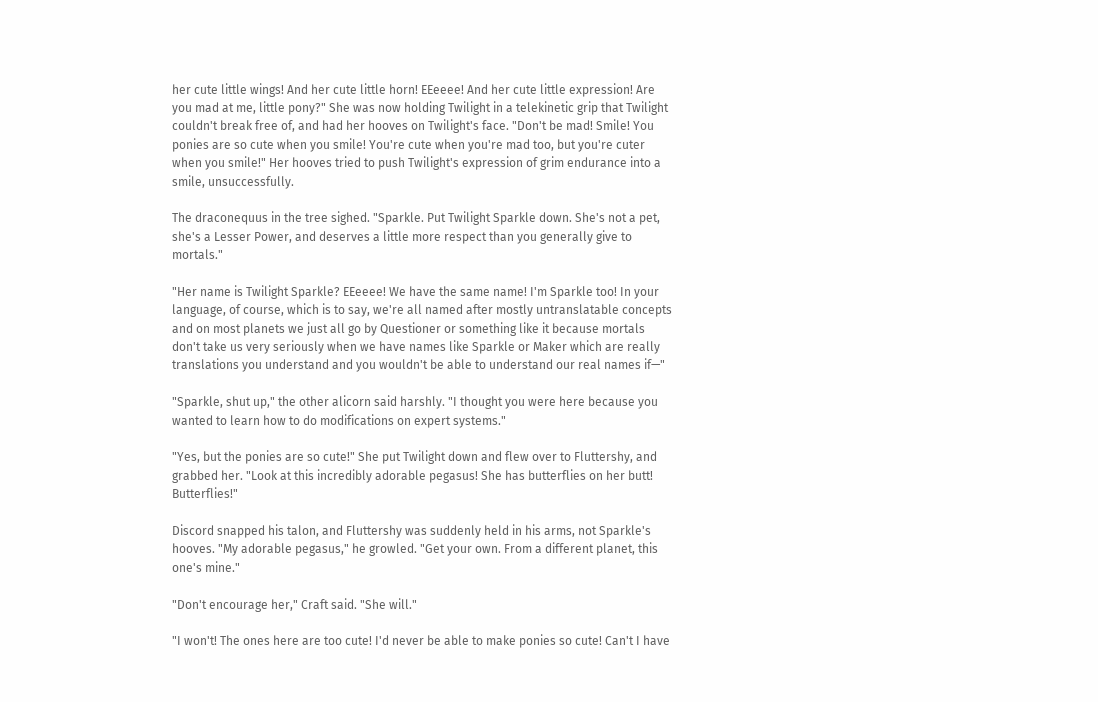her cute little wings! And her cute little horn! EEeeee! And her cute little expression! Are you mad at me, little pony?" She was now holding Twilight in a telekinetic grip that Twilight couldn't break free of, and had her hooves on Twilight's face. "Don't be mad! Smile! You ponies are so cute when you smile! You're cute when you're mad too, but you're cuter when you smile!" Her hooves tried to push Twilight's expression of grim endurance into a smile, unsuccessfully.

The draconequus in the tree sighed. "Sparkle. Put Twilight Sparkle down. She's not a pet, she's a Lesser Power, and deserves a little more respect than you generally give to mortals."

"Her name is Twilight Sparkle? EEeeee! We have the same name! I'm Sparkle too! In your language, of course, which is to say, we're all named after mostly untranslatable concepts and on most planets we just all go by Questioner or something like it because mortals don't take us very seriously when we have names like Sparkle or Maker which are really translations you understand and you wouldn't be able to understand our real names if—"

"Sparkle, shut up," the other alicorn said harshly. "I thought you were here because you wanted to learn how to do modifications on expert systems."

"Yes, but the ponies are so cute!" She put Twilight down and flew over to Fluttershy, and grabbed her. "Look at this incredibly adorable pegasus! She has butterflies on her butt! Butterflies!"

Discord snapped his talon, and Fluttershy was suddenly held in his arms, not Sparkle's hooves. "My adorable pegasus," he growled. "Get your own. From a different planet, this one's mine."

"Don't encourage her," Craft said. "She will."

"I won't! The ones here are too cute! I'd never be able to make ponies so cute! Can't I have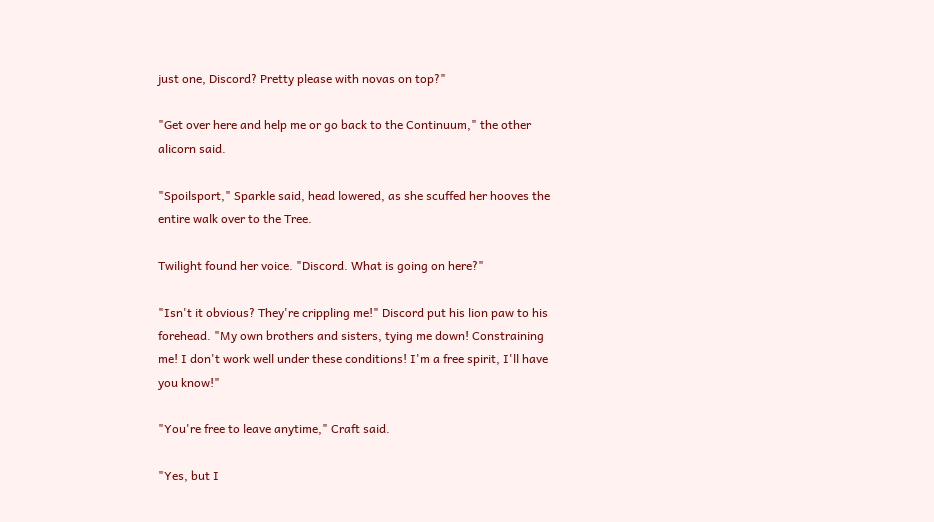just one, Discord? Pretty please with novas on top?"

"Get over here and help me or go back to the Continuum," the other alicorn said.

"Spoilsport," Sparkle said, head lowered, as she scuffed her hooves the entire walk over to the Tree.

Twilight found her voice. "Discord. What is going on here?"

"Isn't it obvious? They're crippling me!" Discord put his lion paw to his forehead. "My own brothers and sisters, tying me down! Constraining me! I don't work well under these conditions! I'm a free spirit, I'll have you know!"

"You're free to leave anytime," Craft said.

"Yes, but I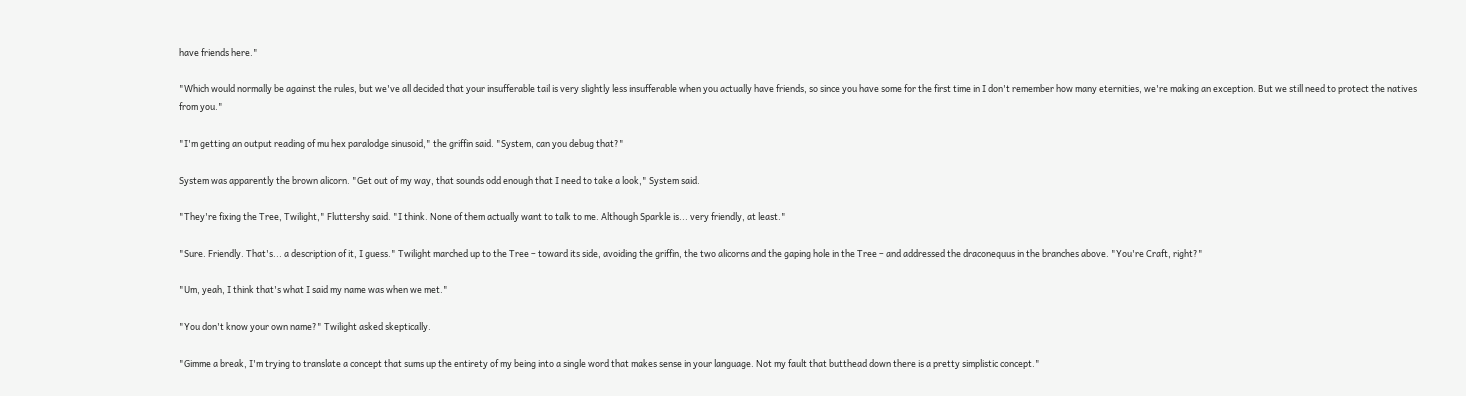have friends here."

"Which would normally be against the rules, but we've all decided that your insufferable tail is very slightly less insufferable when you actually have friends, so since you have some for the first time in I don't remember how many eternities, we're making an exception. But we still need to protect the natives from you."

"I'm getting an output reading of mu hex paralodge sinusoid," the griffin said. "System, can you debug that?"

System was apparently the brown alicorn. "Get out of my way, that sounds odd enough that I need to take a look," System said.

"They're fixing the Tree, Twilight," Fluttershy said. "I think. None of them actually want to talk to me. Although Sparkle is... very friendly, at least."

"Sure. Friendly. That's... a description of it, I guess." Twilight marched up to the Tree – toward its side, avoiding the griffin, the two alicorns and the gaping hole in the Tree – and addressed the draconequus in the branches above. "You're Craft, right?"

"Um, yeah, I think that's what I said my name was when we met."

"You don't know your own name?" Twilight asked skeptically.

"Gimme a break, I'm trying to translate a concept that sums up the entirety of my being into a single word that makes sense in your language. Not my fault that butthead down there is a pretty simplistic concept."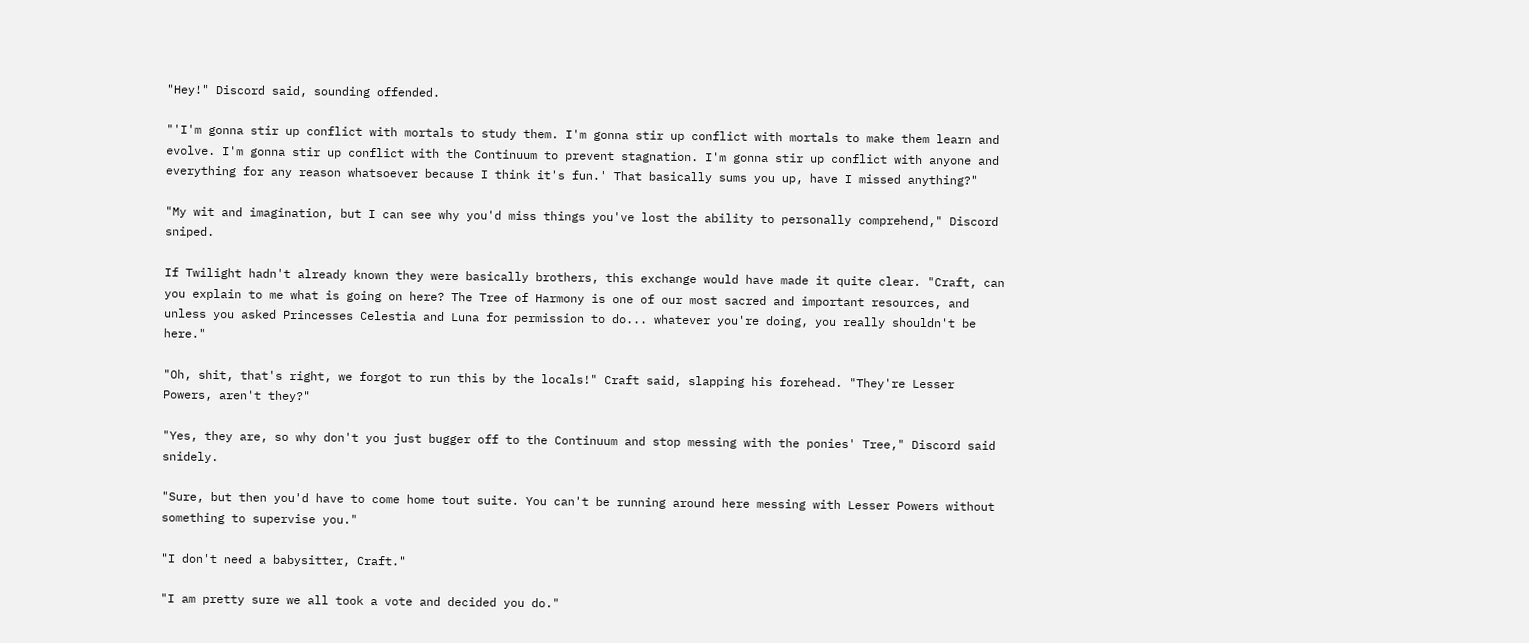"Hey!" Discord said, sounding offended.

"'I'm gonna stir up conflict with mortals to study them. I'm gonna stir up conflict with mortals to make them learn and evolve. I'm gonna stir up conflict with the Continuum to prevent stagnation. I'm gonna stir up conflict with anyone and everything for any reason whatsoever because I think it's fun.' That basically sums you up, have I missed anything?"

"My wit and imagination, but I can see why you'd miss things you've lost the ability to personally comprehend," Discord sniped.

If Twilight hadn't already known they were basically brothers, this exchange would have made it quite clear. "Craft, can you explain to me what is going on here? The Tree of Harmony is one of our most sacred and important resources, and unless you asked Princesses Celestia and Luna for permission to do... whatever you're doing, you really shouldn't be here."

"Oh, shit, that's right, we forgot to run this by the locals!" Craft said, slapping his forehead. "They're Lesser Powers, aren't they?"

"Yes, they are, so why don't you just bugger off to the Continuum and stop messing with the ponies' Tree," Discord said snidely.

"Sure, but then you'd have to come home tout suite. You can't be running around here messing with Lesser Powers without something to supervise you."

"I don't need a babysitter, Craft."

"I am pretty sure we all took a vote and decided you do."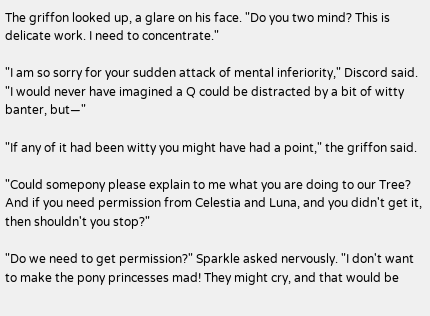The griffon looked up, a glare on his face. "Do you two mind? This is delicate work. I need to concentrate."

"I am so sorry for your sudden attack of mental inferiority," Discord said. "I would never have imagined a Q could be distracted by a bit of witty banter, but—"

"If any of it had been witty you might have had a point," the griffon said.

"Could somepony please explain to me what you are doing to our Tree? And if you need permission from Celestia and Luna, and you didn't get it, then shouldn't you stop?"

"Do we need to get permission?" Sparkle asked nervously. "I don't want to make the pony princesses mad! They might cry, and that would be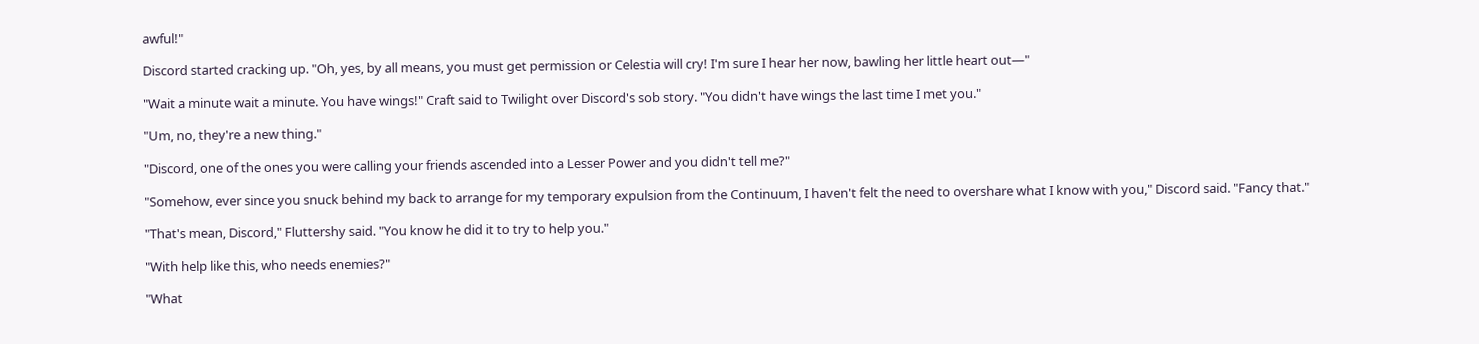awful!"

Discord started cracking up. "Oh, yes, by all means, you must get permission or Celestia will cry! I'm sure I hear her now, bawling her little heart out—"

"Wait a minute wait a minute. You have wings!" Craft said to Twilight over Discord's sob story. "You didn't have wings the last time I met you."

"Um, no, they're a new thing."

"Discord, one of the ones you were calling your friends ascended into a Lesser Power and you didn't tell me?"

"Somehow, ever since you snuck behind my back to arrange for my temporary expulsion from the Continuum, I haven't felt the need to overshare what I know with you," Discord said. "Fancy that."

"That's mean, Discord," Fluttershy said. "You know he did it to try to help you."

"With help like this, who needs enemies?"

"What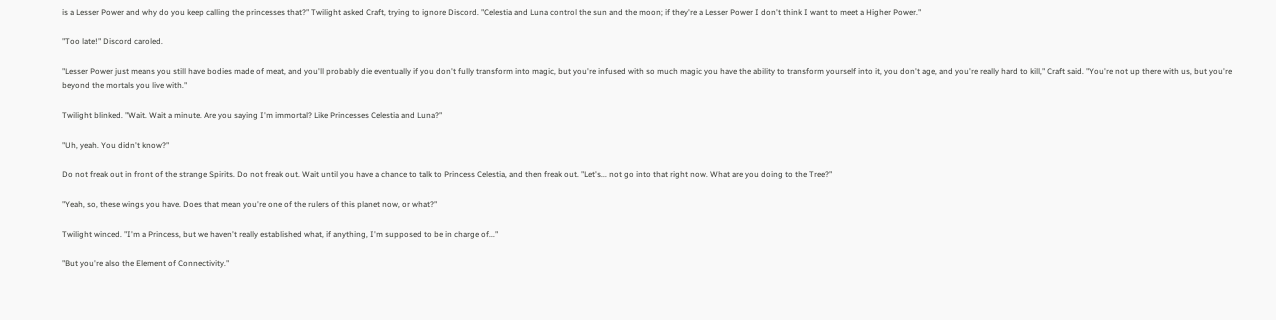is a Lesser Power and why do you keep calling the princesses that?" Twilight asked Craft, trying to ignore Discord. "Celestia and Luna control the sun and the moon; if they're a Lesser Power I don't think I want to meet a Higher Power."

"Too late!" Discord caroled.

"Lesser Power just means you still have bodies made of meat, and you'll probably die eventually if you don't fully transform into magic, but you're infused with so much magic you have the ability to transform yourself into it, you don't age, and you're really hard to kill," Craft said. "You're not up there with us, but you're beyond the mortals you live with."

Twilight blinked. "Wait. Wait a minute. Are you saying I'm immortal? Like Princesses Celestia and Luna?"

"Uh, yeah. You didn't know?"

Do not freak out in front of the strange Spirits. Do not freak out. Wait until you have a chance to talk to Princess Celestia, and then freak out. "Let's... not go into that right now. What are you doing to the Tree?"

"Yeah, so, these wings you have. Does that mean you're one of the rulers of this planet now, or what?"

Twilight winced. "I'm a Princess, but we haven't really established what, if anything, I'm supposed to be in charge of..."

"But you're also the Element of Connectivity."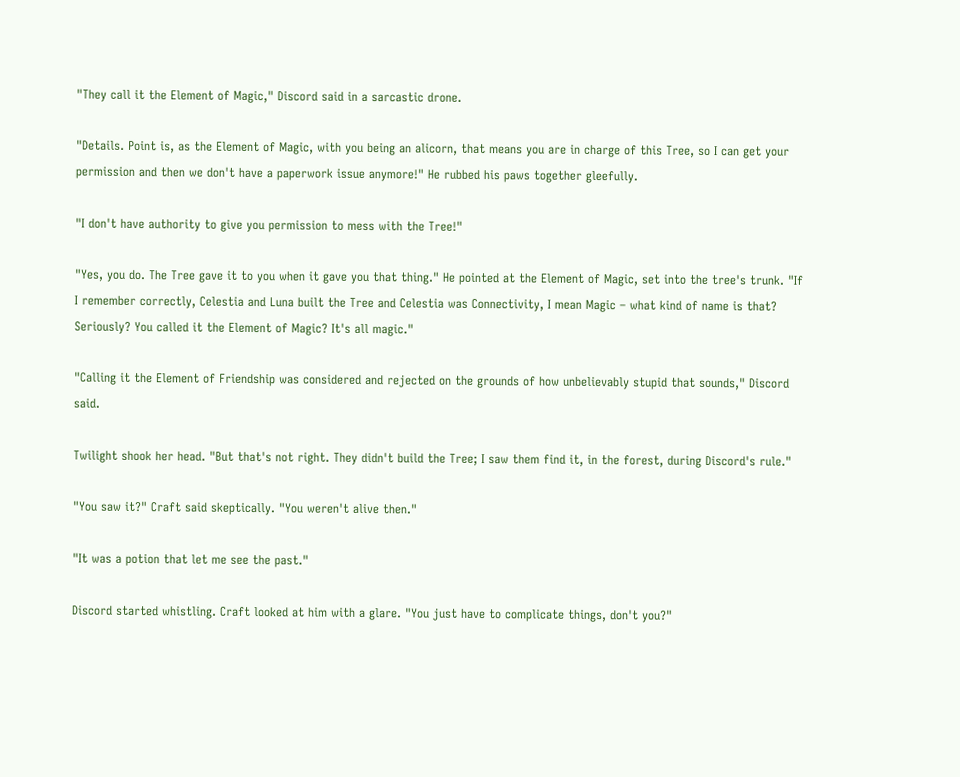"They call it the Element of Magic," Discord said in a sarcastic drone.

"Details. Point is, as the Element of Magic, with you being an alicorn, that means you are in charge of this Tree, so I can get your permission and then we don't have a paperwork issue anymore!" He rubbed his paws together gleefully.

"I don't have authority to give you permission to mess with the Tree!"

"Yes, you do. The Tree gave it to you when it gave you that thing." He pointed at the Element of Magic, set into the tree's trunk. "If I remember correctly, Celestia and Luna built the Tree and Celestia was Connectivity, I mean Magic – what kind of name is that? Seriously? You called it the Element of Magic? It's all magic."

"Calling it the Element of Friendship was considered and rejected on the grounds of how unbelievably stupid that sounds," Discord said.

Twilight shook her head. "But that's not right. They didn't build the Tree; I saw them find it, in the forest, during Discord's rule."

"You saw it?" Craft said skeptically. "You weren't alive then."

"It was a potion that let me see the past."

Discord started whistling. Craft looked at him with a glare. "You just have to complicate things, don't you?"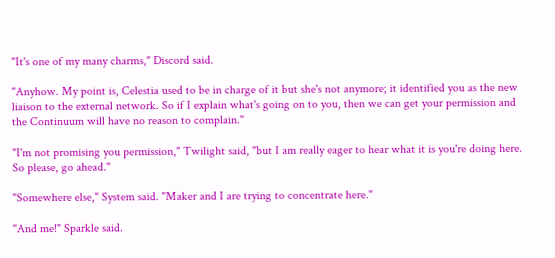"It's one of my many charms," Discord said.

"Anyhow. My point is, Celestia used to be in charge of it but she's not anymore; it identified you as the new liaison to the external network. So if I explain what's going on to you, then we can get your permission and the Continuum will have no reason to complain."

"I'm not promising you permission," Twilight said, "but I am really eager to hear what it is you're doing here. So please, go ahead."

"Somewhere else," System said. "Maker and I are trying to concentrate here."

"And me!" Sparkle said.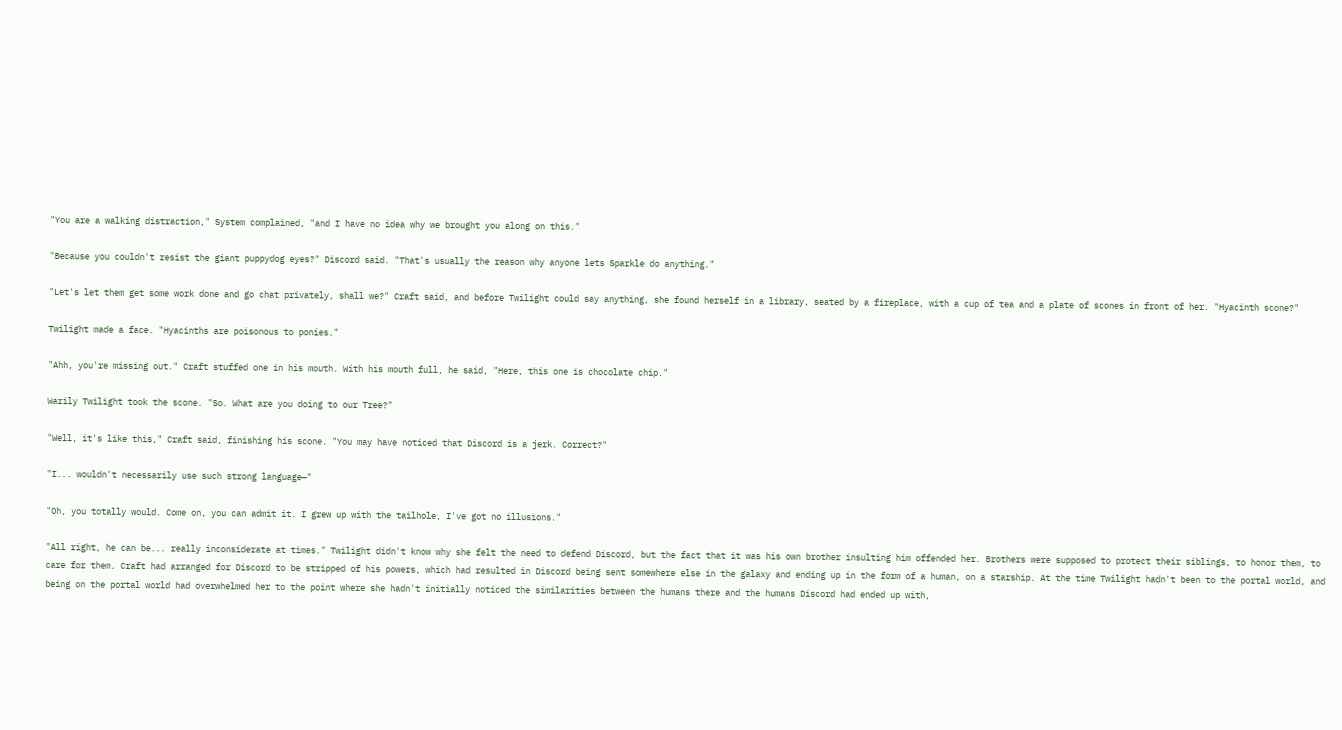"You are a walking distraction," System complained, "and I have no idea why we brought you along on this."

"Because you couldn't resist the giant puppydog eyes?" Discord said. "That's usually the reason why anyone lets Sparkle do anything."

"Let's let them get some work done and go chat privately, shall we?" Craft said, and before Twilight could say anything, she found herself in a library, seated by a fireplace, with a cup of tea and a plate of scones in front of her. "Hyacinth scone?"

Twilight made a face. "Hyacinths are poisonous to ponies."

"Ahh, you're missing out." Craft stuffed one in his mouth. With his mouth full, he said, "Here, this one is chocolate chip."

Warily Twilight took the scone. "So. What are you doing to our Tree?"

"Well, it's like this," Craft said, finishing his scone. "You may have noticed that Discord is a jerk. Correct?"

"I... wouldn't necessarily use such strong language—"

"Oh, you totally would. Come on, you can admit it. I grew up with the tailhole, I've got no illusions."

"All right, he can be... really inconsiderate at times." Twilight didn't know why she felt the need to defend Discord, but the fact that it was his own brother insulting him offended her. Brothers were supposed to protect their siblings, to honor them, to care for them. Craft had arranged for Discord to be stripped of his powers, which had resulted in Discord being sent somewhere else in the galaxy and ending up in the form of a human, on a starship. At the time Twilight hadn't been to the portal world, and being on the portal world had overwhelmed her to the point where she hadn't initially noticed the similarities between the humans there and the humans Discord had ended up with,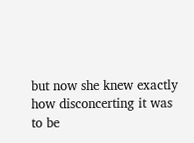but now she knew exactly how disconcerting it was to be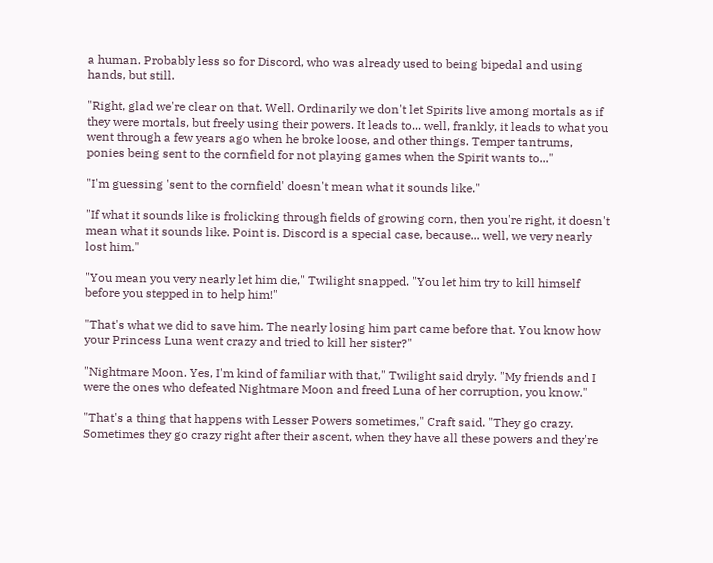a human. Probably less so for Discord, who was already used to being bipedal and using hands, but still.

"Right, glad we're clear on that. Well. Ordinarily we don't let Spirits live among mortals as if they were mortals, but freely using their powers. It leads to... well, frankly, it leads to what you went through a few years ago when he broke loose, and other things. Temper tantrums, ponies being sent to the cornfield for not playing games when the Spirit wants to..."

"I'm guessing 'sent to the cornfield' doesn't mean what it sounds like."

"If what it sounds like is frolicking through fields of growing corn, then you're right, it doesn't mean what it sounds like. Point is. Discord is a special case, because... well, we very nearly lost him."

"You mean you very nearly let him die," Twilight snapped. "You let him try to kill himself before you stepped in to help him!"

"That's what we did to save him. The nearly losing him part came before that. You know how your Princess Luna went crazy and tried to kill her sister?"

"Nightmare Moon. Yes, I'm kind of familiar with that," Twilight said dryly. "My friends and I were the ones who defeated Nightmare Moon and freed Luna of her corruption, you know."

"That's a thing that happens with Lesser Powers sometimes," Craft said. "They go crazy. Sometimes they go crazy right after their ascent, when they have all these powers and they're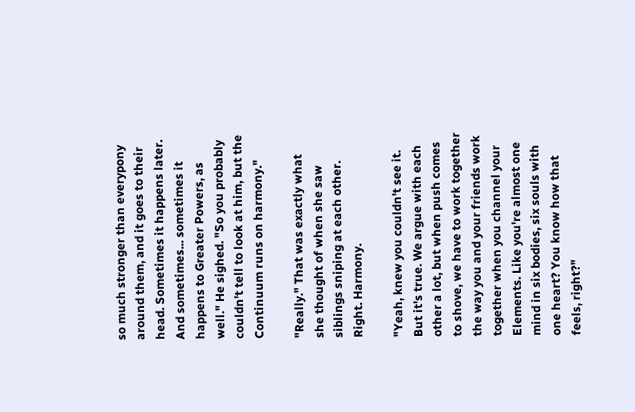so much stronger than everypony around them, and it goes to their head. Sometimes it happens later. And sometimes... sometimes it happens to Greater Powers, as well." He sighed. "So you probably couldn't tell to look at him, but the Continuum runs on harmony."

"Really." That was exactly what she thought of when she saw siblings sniping at each other. Right. Harmony.

"Yeah, knew you couldn't see it. But it's true. We argue with each other a lot, but when push comes to shove, we have to work together the way you and your friends work together when you channel your Elements. Like you're almost one mind in six bodies, six souls with one heart? You know how that feels, right?"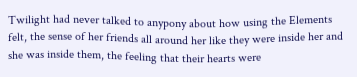Twilight had never talked to anypony about how using the Elements felt, the sense of her friends all around her like they were inside her and she was inside them, the feeling that their hearts were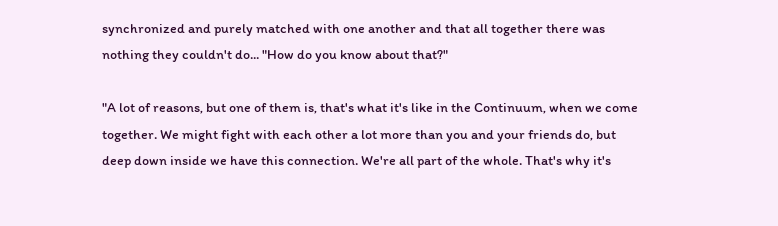synchronized and purely matched with one another and that all together there was nothing they couldn't do... "How do you know about that?"

"A lot of reasons, but one of them is, that's what it's like in the Continuum, when we come together. We might fight with each other a lot more than you and your friends do, but deep down inside we have this connection. We're all part of the whole. That's why it's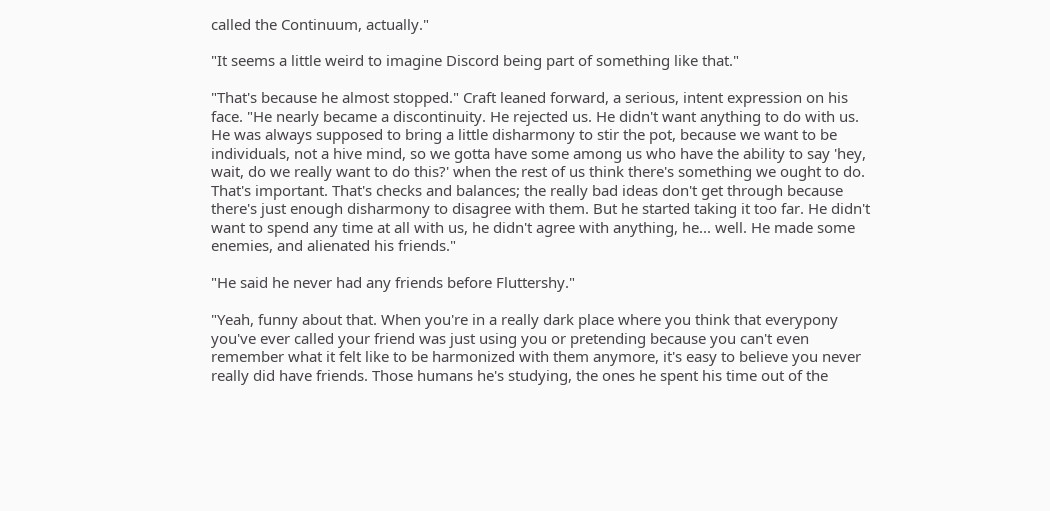called the Continuum, actually."

"It seems a little weird to imagine Discord being part of something like that."

"That's because he almost stopped." Craft leaned forward, a serious, intent expression on his face. "He nearly became a discontinuity. He rejected us. He didn't want anything to do with us. He was always supposed to bring a little disharmony to stir the pot, because we want to be individuals, not a hive mind, so we gotta have some among us who have the ability to say 'hey, wait, do we really want to do this?' when the rest of us think there's something we ought to do. That's important. That's checks and balances; the really bad ideas don't get through because there's just enough disharmony to disagree with them. But he started taking it too far. He didn't want to spend any time at all with us, he didn't agree with anything, he... well. He made some enemies, and alienated his friends."

"He said he never had any friends before Fluttershy."

"Yeah, funny about that. When you're in a really dark place where you think that everypony you've ever called your friend was just using you or pretending because you can't even remember what it felt like to be harmonized with them anymore, it's easy to believe you never really did have friends. Those humans he's studying, the ones he spent his time out of the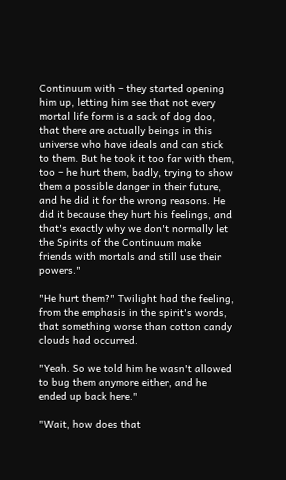Continuum with – they started opening him up, letting him see that not every mortal life form is a sack of dog doo, that there are actually beings in this universe who have ideals and can stick to them. But he took it too far with them, too – he hurt them, badly, trying to show them a possible danger in their future, and he did it for the wrong reasons. He did it because they hurt his feelings, and that's exactly why we don't normally let the Spirits of the Continuum make friends with mortals and still use their powers."

"He hurt them?" Twilight had the feeling, from the emphasis in the spirit's words, that something worse than cotton candy clouds had occurred.

"Yeah. So we told him he wasn't allowed to bug them anymore either, and he ended up back here."

"Wait, how does that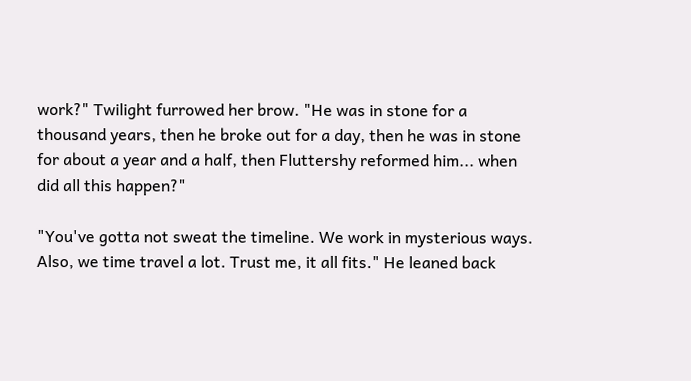work?" Twilight furrowed her brow. "He was in stone for a thousand years, then he broke out for a day, then he was in stone for about a year and a half, then Fluttershy reformed him... when did all this happen?"

"You've gotta not sweat the timeline. We work in mysterious ways. Also, we time travel a lot. Trust me, it all fits." He leaned back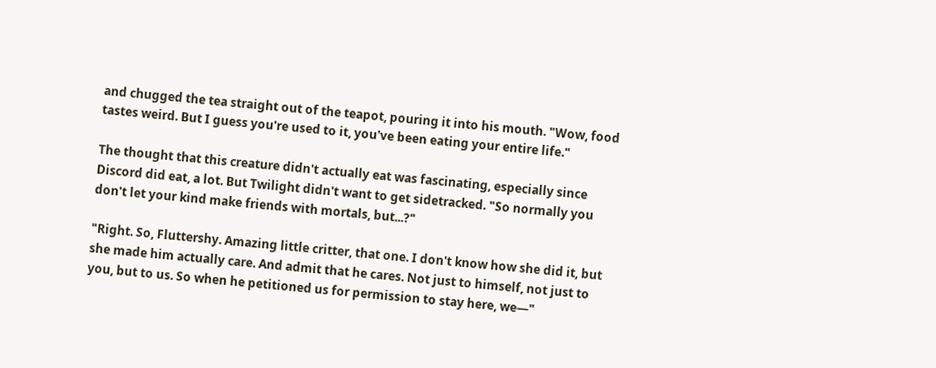and chugged the tea straight out of the teapot, pouring it into his mouth. "Wow, food tastes weird. But I guess you're used to it, you've been eating your entire life."

The thought that this creature didn't actually eat was fascinating, especially since Discord did eat, a lot. But Twilight didn't want to get sidetracked. "So normally you don't let your kind make friends with mortals, but...?"

"Right. So, Fluttershy. Amazing little critter, that one. I don't know how she did it, but she made him actually care. And admit that he cares. Not just to himself, not just to you, but to us. So when he petitioned us for permission to stay here, we—"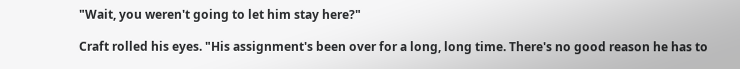"Wait, you weren't going to let him stay here?"

Craft rolled his eyes. "His assignment's been over for a long, long time. There's no good reason he has to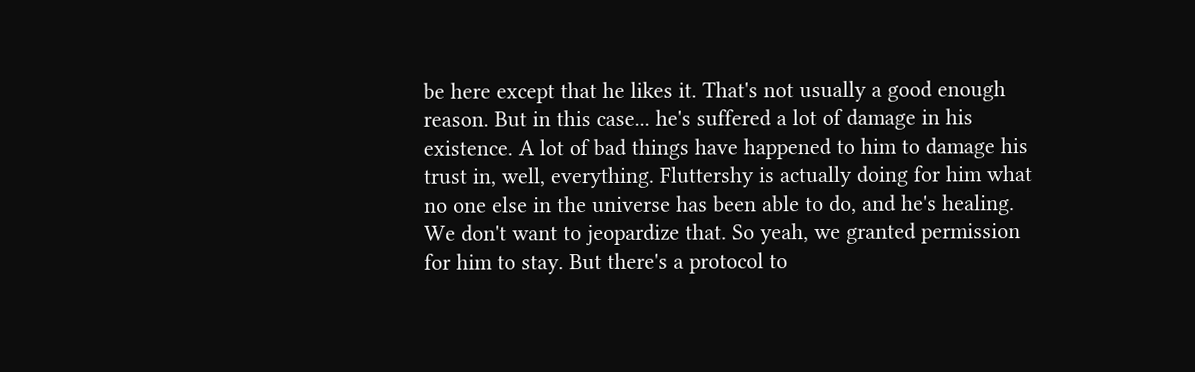be here except that he likes it. That's not usually a good enough reason. But in this case... he's suffered a lot of damage in his existence. A lot of bad things have happened to him to damage his trust in, well, everything. Fluttershy is actually doing for him what no one else in the universe has been able to do, and he's healing. We don't want to jeopardize that. So yeah, we granted permission for him to stay. But there's a protocol to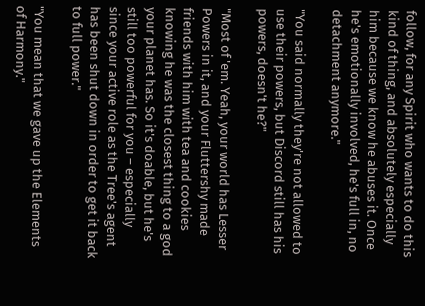follow, for any Spirit who wants to do this kind of thing, and absolutely especially him because we know he abuses it. Once he's emotionally involved, he's full in, no detachment anymore."

"You said normally they're not allowed to use their powers, but Discord still has his powers, doesn't he?"

"Most of 'em. Yeah, your world has Lesser Powers in it, and your Fluttershy made friends with him with tea and cookies knowing he was the closest thing to a god your planet has. So it's doable, but he's still too powerful for you – especially since your active role as the Tree's agent has been shut down in order to get it back to full power."

"You mean that we gave up the Elements of Harmony."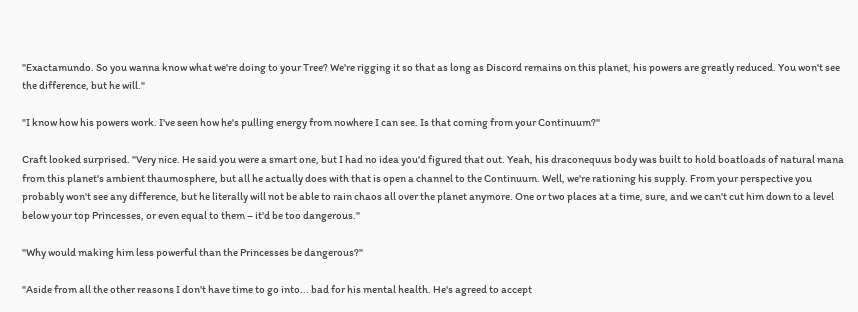"Exactamundo. So you wanna know what we're doing to your Tree? We're rigging it so that as long as Discord remains on this planet, his powers are greatly reduced. You won't see the difference, but he will."

"I know how his powers work. I've seen how he's pulling energy from nowhere I can see. Is that coming from your Continuum?"

Craft looked surprised. "Very nice. He said you were a smart one, but I had no idea you'd figured that out. Yeah, his draconequus body was built to hold boatloads of natural mana from this planet's ambient thaumosphere, but all he actually does with that is open a channel to the Continuum. Well, we're rationing his supply. From your perspective you probably won't see any difference, but he literally will not be able to rain chaos all over the planet anymore. One or two places at a time, sure, and we can't cut him down to a level below your top Princesses, or even equal to them – it'd be too dangerous."

"Why would making him less powerful than the Princesses be dangerous?"

"Aside from all the other reasons I don't have time to go into... bad for his mental health. He's agreed to accept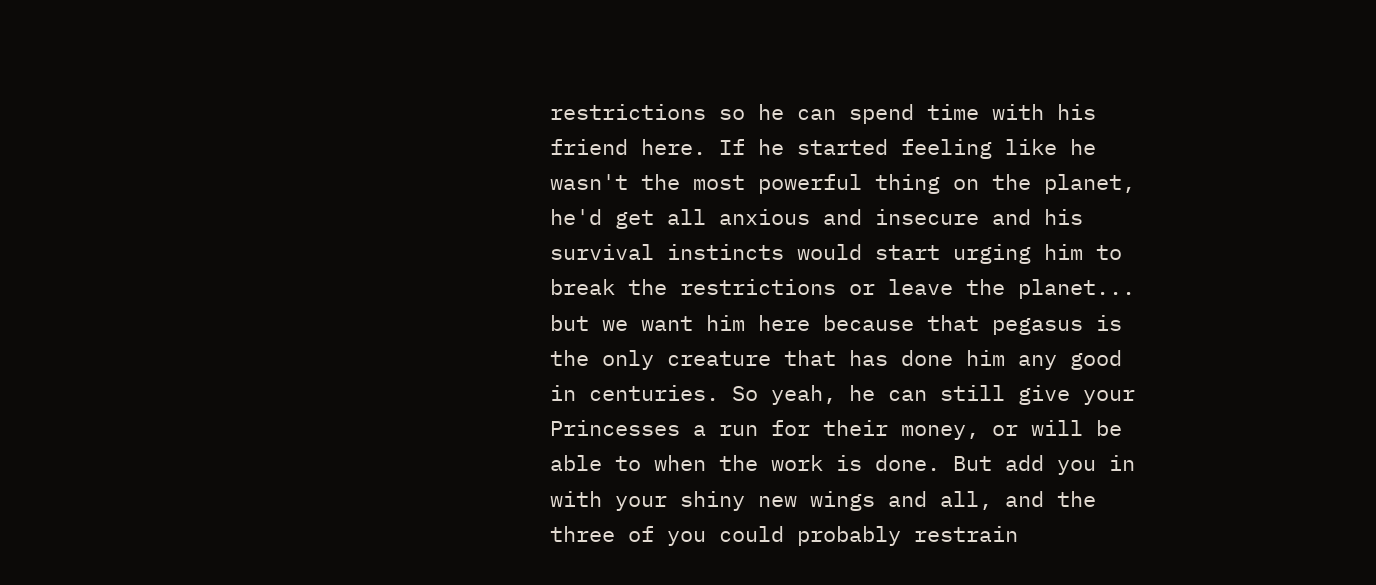restrictions so he can spend time with his friend here. If he started feeling like he wasn't the most powerful thing on the planet, he'd get all anxious and insecure and his survival instincts would start urging him to break the restrictions or leave the planet... but we want him here because that pegasus is the only creature that has done him any good in centuries. So yeah, he can still give your Princesses a run for their money, or will be able to when the work is done. But add you in with your shiny new wings and all, and the three of you could probably restrain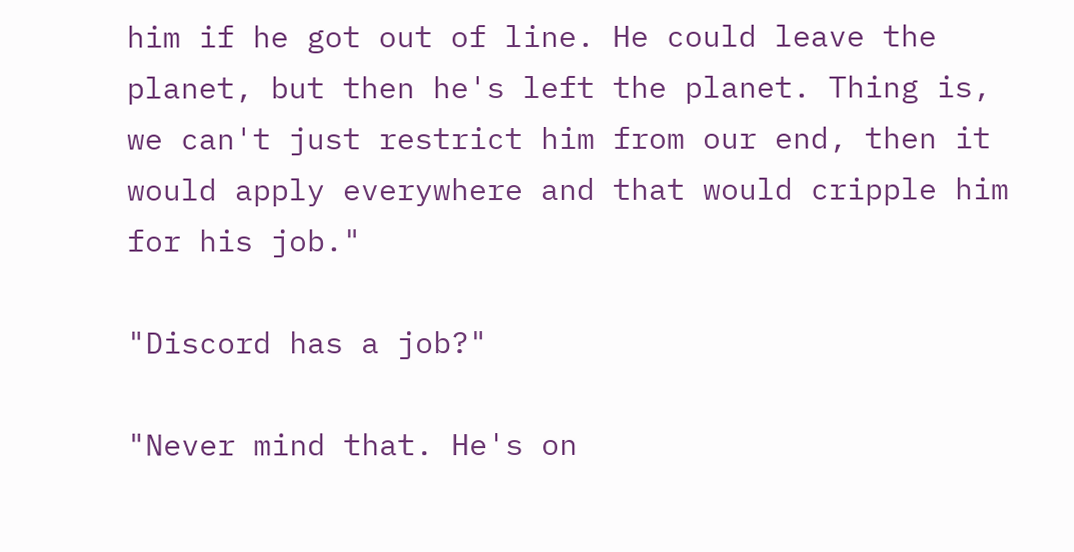him if he got out of line. He could leave the planet, but then he's left the planet. Thing is, we can't just restrict him from our end, then it would apply everywhere and that would cripple him for his job."

"Discord has a job?"

"Never mind that. He's on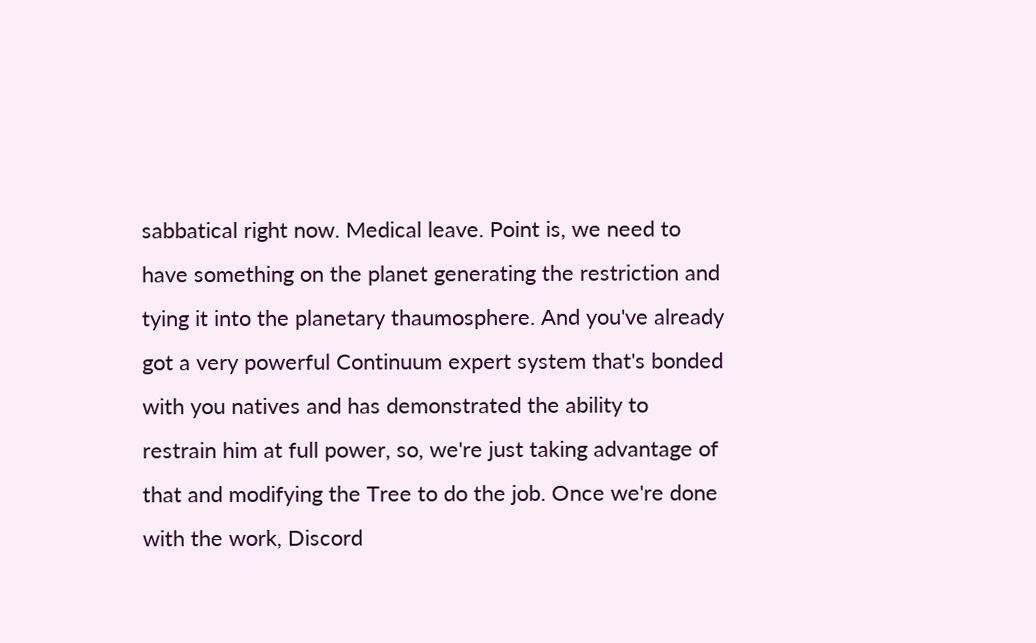sabbatical right now. Medical leave. Point is, we need to have something on the planet generating the restriction and tying it into the planetary thaumosphere. And you've already got a very powerful Continuum expert system that's bonded with you natives and has demonstrated the ability to restrain him at full power, so, we're just taking advantage of that and modifying the Tree to do the job. Once we're done with the work, Discord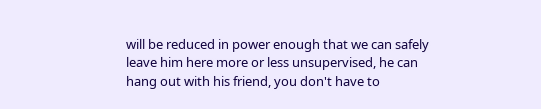will be reduced in power enough that we can safely leave him here more or less unsupervised, he can hang out with his friend, you don't have to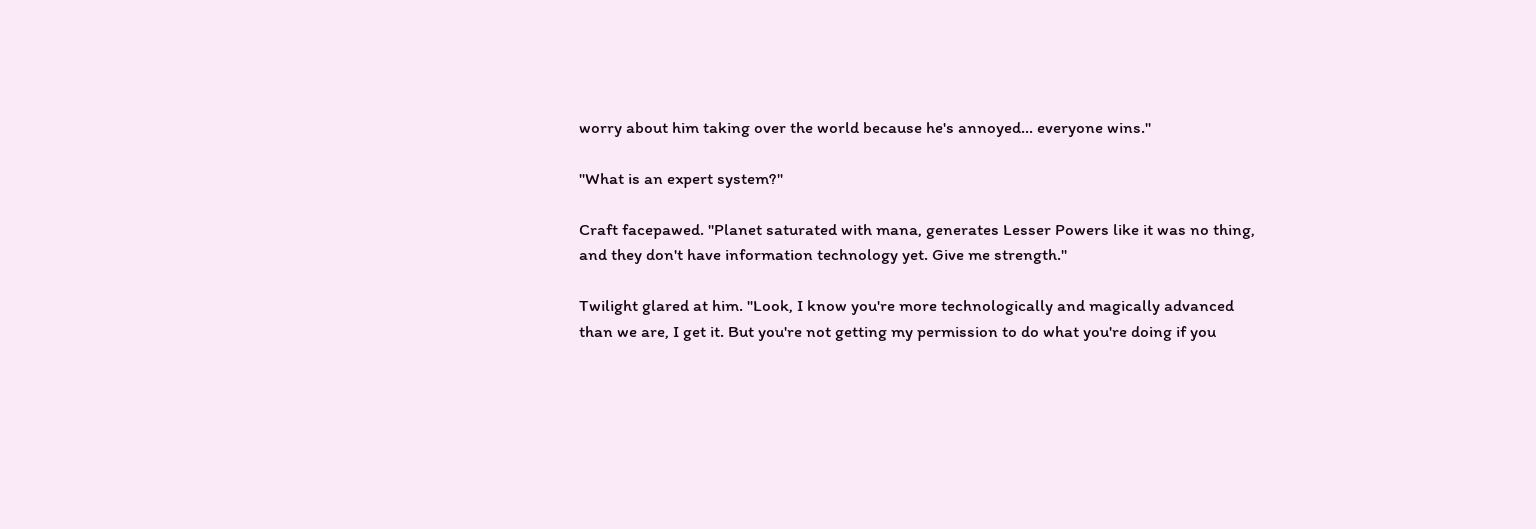worry about him taking over the world because he's annoyed... everyone wins."

"What is an expert system?"

Craft facepawed. "Planet saturated with mana, generates Lesser Powers like it was no thing, and they don't have information technology yet. Give me strength."

Twilight glared at him. "Look, I know you're more technologically and magically advanced than we are, I get it. But you're not getting my permission to do what you're doing if you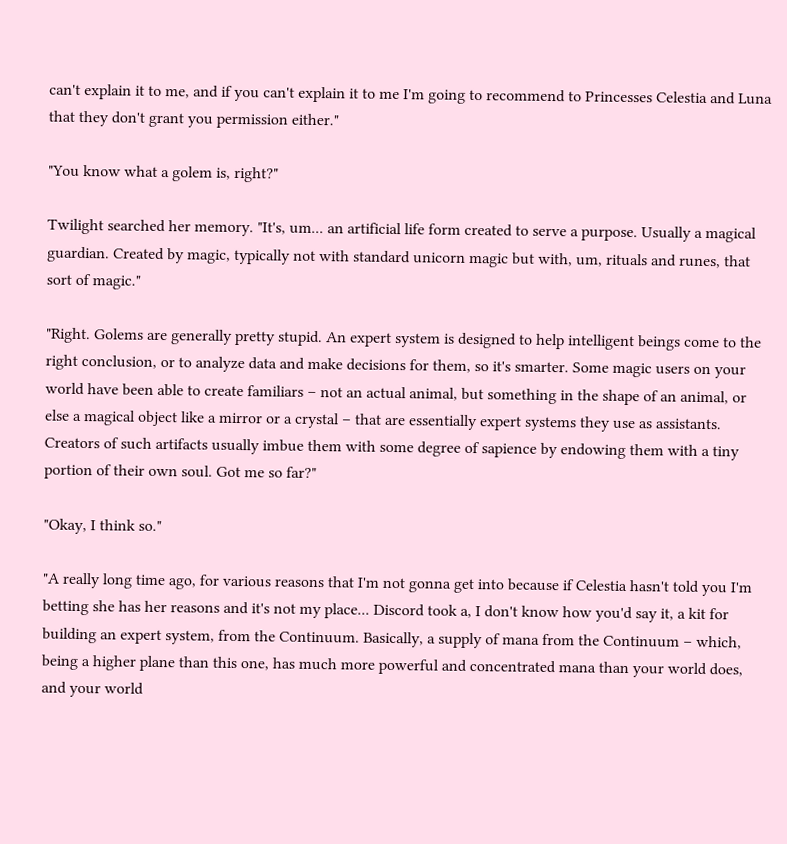can't explain it to me, and if you can't explain it to me I'm going to recommend to Princesses Celestia and Luna that they don't grant you permission either."

"You know what a golem is, right?"

Twilight searched her memory. "It's, um... an artificial life form created to serve a purpose. Usually a magical guardian. Created by magic, typically not with standard unicorn magic but with, um, rituals and runes, that sort of magic."

"Right. Golems are generally pretty stupid. An expert system is designed to help intelligent beings come to the right conclusion, or to analyze data and make decisions for them, so it's smarter. Some magic users on your world have been able to create familiars – not an actual animal, but something in the shape of an animal, or else a magical object like a mirror or a crystal – that are essentially expert systems they use as assistants. Creators of such artifacts usually imbue them with some degree of sapience by endowing them with a tiny portion of their own soul. Got me so far?"

"Okay, I think so."

"A really long time ago, for various reasons that I'm not gonna get into because if Celestia hasn't told you I'm betting she has her reasons and it's not my place... Discord took a, I don't know how you'd say it, a kit for building an expert system, from the Continuum. Basically, a supply of mana from the Continuum – which, being a higher plane than this one, has much more powerful and concentrated mana than your world does, and your world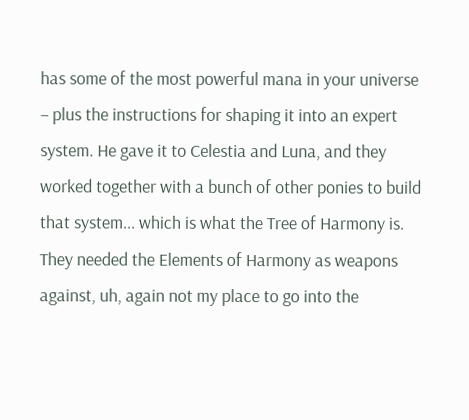has some of the most powerful mana in your universe – plus the instructions for shaping it into an expert system. He gave it to Celestia and Luna, and they worked together with a bunch of other ponies to build that system... which is what the Tree of Harmony is. They needed the Elements of Harmony as weapons against, uh, again not my place to go into the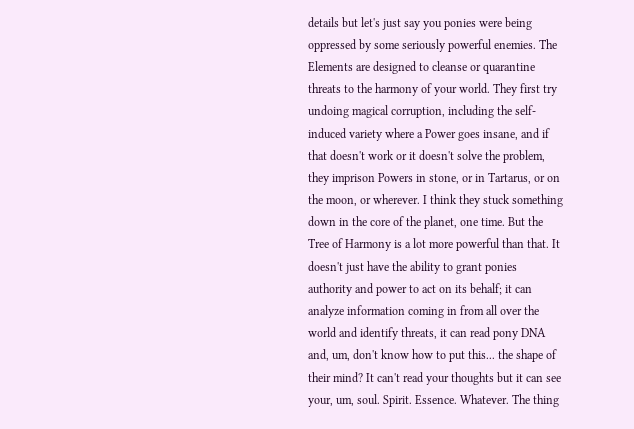details but let's just say you ponies were being oppressed by some seriously powerful enemies. The Elements are designed to cleanse or quarantine threats to the harmony of your world. They first try undoing magical corruption, including the self-induced variety where a Power goes insane, and if that doesn't work or it doesn't solve the problem, they imprison Powers in stone, or in Tartarus, or on the moon, or wherever. I think they stuck something down in the core of the planet, one time. But the Tree of Harmony is a lot more powerful than that. It doesn't just have the ability to grant ponies authority and power to act on its behalf; it can analyze information coming in from all over the world and identify threats, it can read pony DNA and, um, don't know how to put this... the shape of their mind? It can't read your thoughts but it can see your, um, soul. Spirit. Essence. Whatever. The thing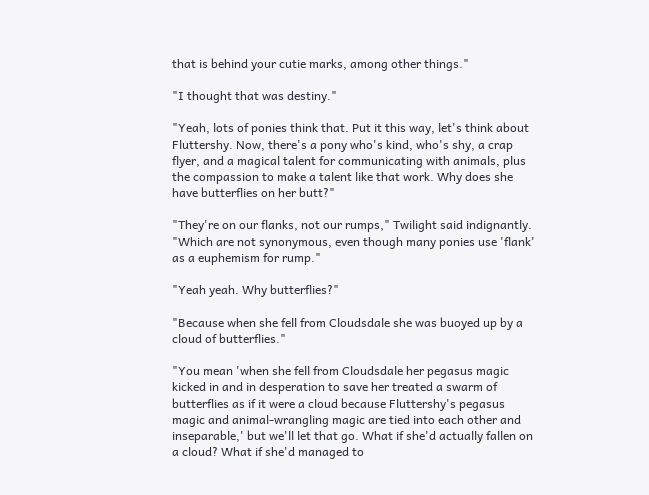that is behind your cutie marks, among other things."

"I thought that was destiny."

"Yeah, lots of ponies think that. Put it this way, let's think about Fluttershy. Now, there's a pony who's kind, who's shy, a crap flyer, and a magical talent for communicating with animals, plus the compassion to make a talent like that work. Why does she have butterflies on her butt?"

"They're on our flanks, not our rumps," Twilight said indignantly. "Which are not synonymous, even though many ponies use 'flank' as a euphemism for rump."

"Yeah yeah. Why butterflies?"

"Because when she fell from Cloudsdale she was buoyed up by a cloud of butterflies."

"You mean 'when she fell from Cloudsdale her pegasus magic kicked in and in desperation to save her treated a swarm of butterflies as if it were a cloud because Fluttershy's pegasus magic and animal-wrangling magic are tied into each other and inseparable,' but we'll let that go. What if she'd actually fallen on a cloud? What if she'd managed to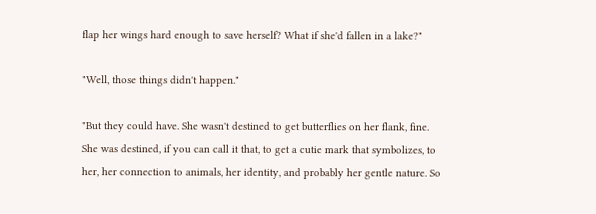flap her wings hard enough to save herself? What if she'd fallen in a lake?"

"Well, those things didn't happen."

"But they could have. She wasn't destined to get butterflies on her flank, fine. She was destined, if you can call it that, to get a cutie mark that symbolizes, to her, her connection to animals, her identity, and probably her gentle nature. So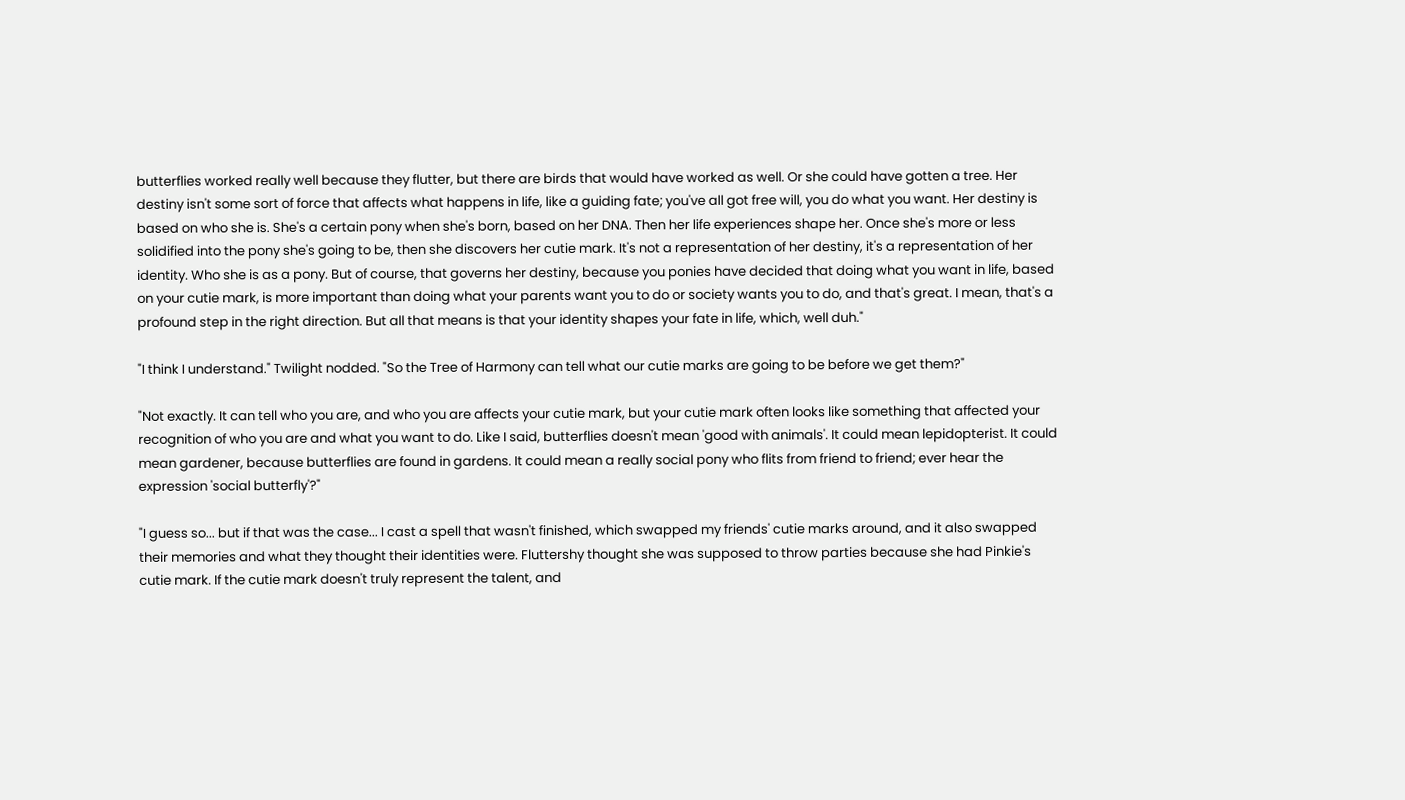butterflies worked really well because they flutter, but there are birds that would have worked as well. Or she could have gotten a tree. Her destiny isn't some sort of force that affects what happens in life, like a guiding fate; you've all got free will, you do what you want. Her destiny is based on who she is. She's a certain pony when she's born, based on her DNA. Then her life experiences shape her. Once she's more or less solidified into the pony she's going to be, then she discovers her cutie mark. It's not a representation of her destiny, it's a representation of her identity. Who she is as a pony. But of course, that governs her destiny, because you ponies have decided that doing what you want in life, based on your cutie mark, is more important than doing what your parents want you to do or society wants you to do, and that's great. I mean, that's a profound step in the right direction. But all that means is that your identity shapes your fate in life, which, well duh."

"I think I understand." Twilight nodded. "So the Tree of Harmony can tell what our cutie marks are going to be before we get them?"

"Not exactly. It can tell who you are, and who you are affects your cutie mark, but your cutie mark often looks like something that affected your recognition of who you are and what you want to do. Like I said, butterflies doesn't mean 'good with animals'. It could mean lepidopterist. It could mean gardener, because butterflies are found in gardens. It could mean a really social pony who flits from friend to friend; ever hear the expression 'social butterfly'?"

"I guess so... but if that was the case... I cast a spell that wasn't finished, which swapped my friends' cutie marks around, and it also swapped their memories and what they thought their identities were. Fluttershy thought she was supposed to throw parties because she had Pinkie's cutie mark. If the cutie mark doesn't truly represent the talent, and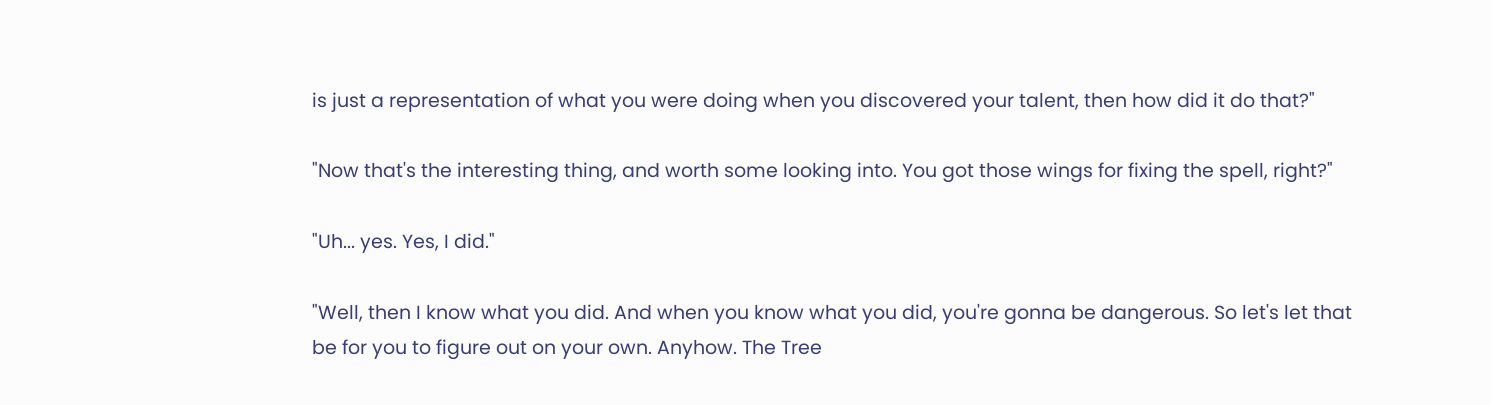is just a representation of what you were doing when you discovered your talent, then how did it do that?"

"Now that's the interesting thing, and worth some looking into. You got those wings for fixing the spell, right?"

"Uh... yes. Yes, I did."

"Well, then I know what you did. And when you know what you did, you're gonna be dangerous. So let's let that be for you to figure out on your own. Anyhow. The Tree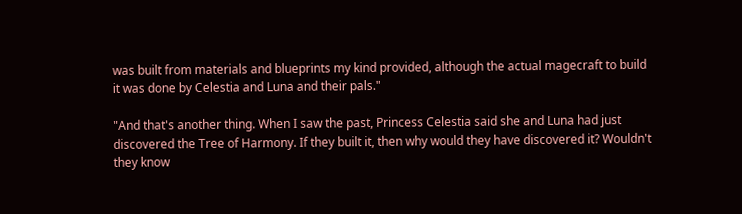was built from materials and blueprints my kind provided, although the actual magecraft to build it was done by Celestia and Luna and their pals."

"And that's another thing. When I saw the past, Princess Celestia said she and Luna had just discovered the Tree of Harmony. If they built it, then why would they have discovered it? Wouldn't they know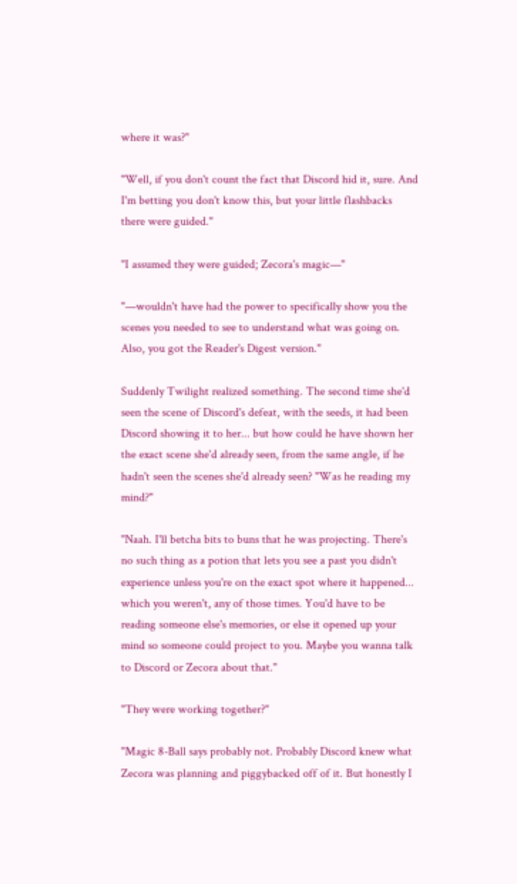where it was?"

"Well, if you don't count the fact that Discord hid it, sure. And I'm betting you don't know this, but your little flashbacks there were guided."

"I assumed they were guided; Zecora's magic—"

"—wouldn't have had the power to specifically show you the scenes you needed to see to understand what was going on. Also, you got the Reader's Digest version."

Suddenly Twilight realized something. The second time she'd seen the scene of Discord's defeat, with the seeds, it had been Discord showing it to her... but how could he have shown her the exact scene she'd already seen, from the same angle, if he hadn't seen the scenes she'd already seen? "Was he reading my mind?"

"Naah. I'll betcha bits to buns that he was projecting. There's no such thing as a potion that lets you see a past you didn't experience unless you're on the exact spot where it happened... which you weren't, any of those times. You'd have to be reading someone else's memories, or else it opened up your mind so someone could project to you. Maybe you wanna talk to Discord or Zecora about that."

"They were working together?"

"Magic 8-Ball says probably not. Probably Discord knew what Zecora was planning and piggybacked off of it. But honestly I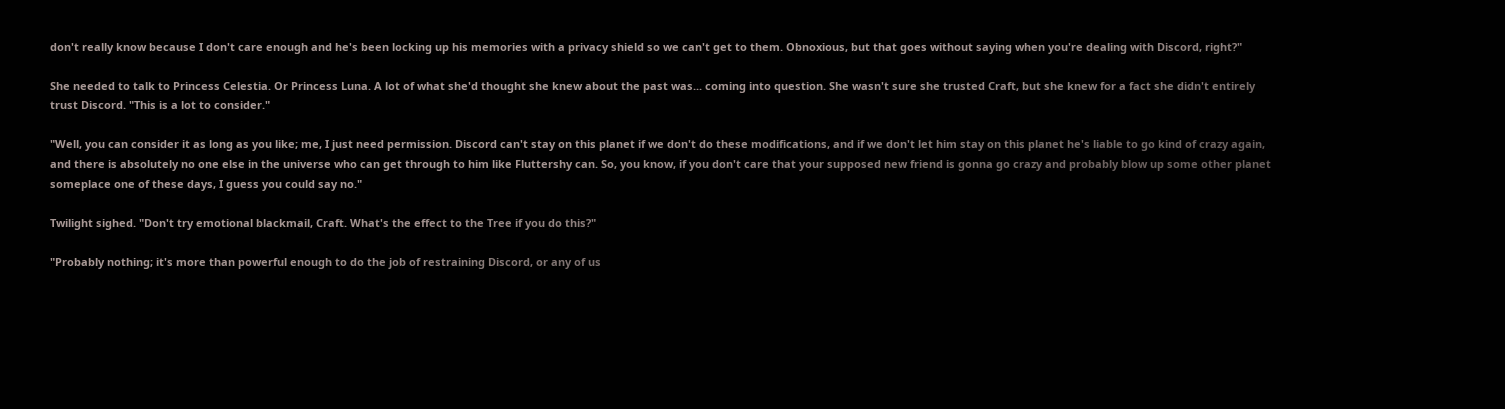don't really know because I don't care enough and he's been locking up his memories with a privacy shield so we can't get to them. Obnoxious, but that goes without saying when you're dealing with Discord, right?"

She needed to talk to Princess Celestia. Or Princess Luna. A lot of what she'd thought she knew about the past was... coming into question. She wasn't sure she trusted Craft, but she knew for a fact she didn't entirely trust Discord. "This is a lot to consider."

"Well, you can consider it as long as you like; me, I just need permission. Discord can't stay on this planet if we don't do these modifications, and if we don't let him stay on this planet he's liable to go kind of crazy again, and there is absolutely no one else in the universe who can get through to him like Fluttershy can. So, you know, if you don't care that your supposed new friend is gonna go crazy and probably blow up some other planet someplace one of these days, I guess you could say no."

Twilight sighed. "Don't try emotional blackmail, Craft. What's the effect to the Tree if you do this?"

"Probably nothing; it's more than powerful enough to do the job of restraining Discord, or any of us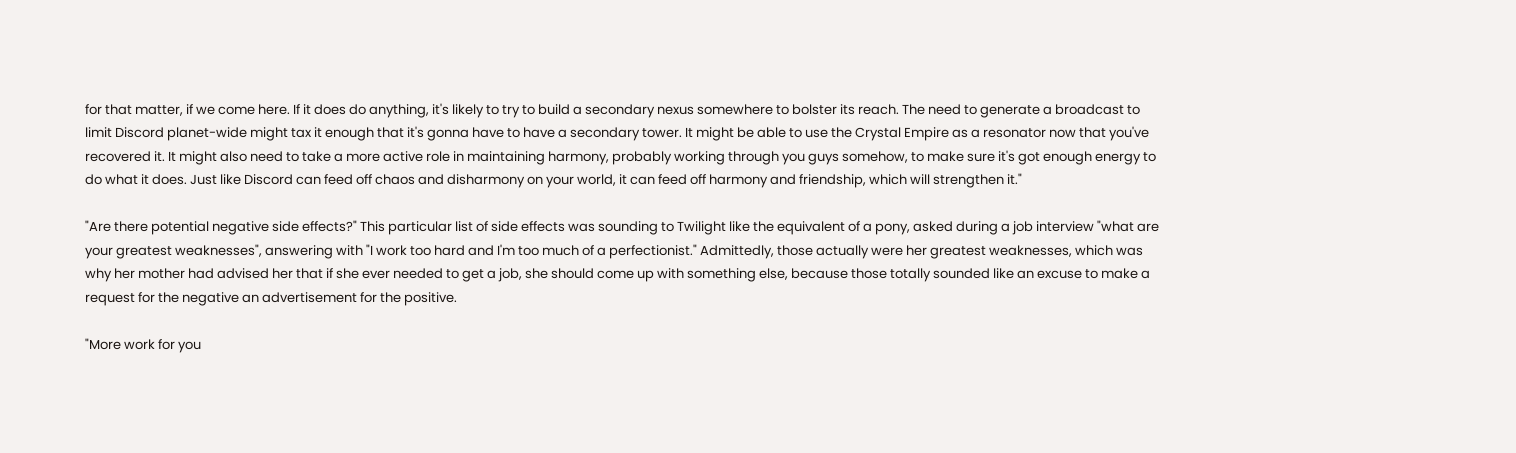for that matter, if we come here. If it does do anything, it's likely to try to build a secondary nexus somewhere to bolster its reach. The need to generate a broadcast to limit Discord planet-wide might tax it enough that it's gonna have to have a secondary tower. It might be able to use the Crystal Empire as a resonator now that you've recovered it. It might also need to take a more active role in maintaining harmony, probably working through you guys somehow, to make sure it's got enough energy to do what it does. Just like Discord can feed off chaos and disharmony on your world, it can feed off harmony and friendship, which will strengthen it."

"Are there potential negative side effects?" This particular list of side effects was sounding to Twilight like the equivalent of a pony, asked during a job interview "what are your greatest weaknesses", answering with "I work too hard and I'm too much of a perfectionist." Admittedly, those actually were her greatest weaknesses, which was why her mother had advised her that if she ever needed to get a job, she should come up with something else, because those totally sounded like an excuse to make a request for the negative an advertisement for the positive.

"More work for you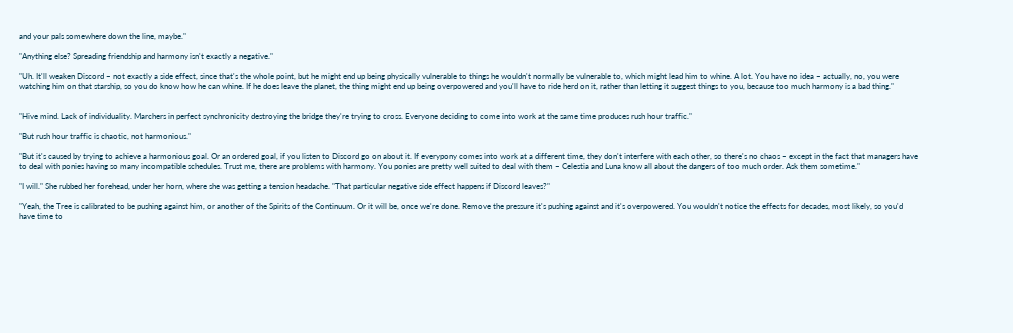and your pals somewhere down the line, maybe."

"Anything else? Spreading friendship and harmony isn't exactly a negative."

"Uh. It'll weaken Discord – not exactly a side effect, since that's the whole point, but he might end up being physically vulnerable to things he wouldn't normally be vulnerable to, which might lead him to whine. A lot. You have no idea – actually, no, you were watching him on that starship, so you do know how he can whine. If he does leave the planet, the thing might end up being overpowered and you'll have to ride herd on it, rather than letting it suggest things to you, because too much harmony is a bad thing."


"Hive mind. Lack of individuality. Marchers in perfect synchronicity destroying the bridge they're trying to cross. Everyone deciding to come into work at the same time produces rush hour traffic."

"But rush hour traffic is chaotic, not harmonious."

"But it's caused by trying to achieve a harmonious goal. Or an ordered goal, if you listen to Discord go on about it. If everypony comes into work at a different time, they don't interfere with each other, so there's no chaos – except in the fact that managers have to deal with ponies having so many incompatible schedules. Trust me, there are problems with harmony. You ponies are pretty well suited to deal with them – Celestia and Luna know all about the dangers of too much order. Ask them sometime."

"I will." She rubbed her forehead, under her horn, where she was getting a tension headache. "That particular negative side effect happens if Discord leaves?"

"Yeah, the Tree is calibrated to be pushing against him, or another of the Spirits of the Continuum. Or it will be, once we're done. Remove the pressure it's pushing against and it's overpowered. You wouldn't notice the effects for decades, most likely, so you'd have time to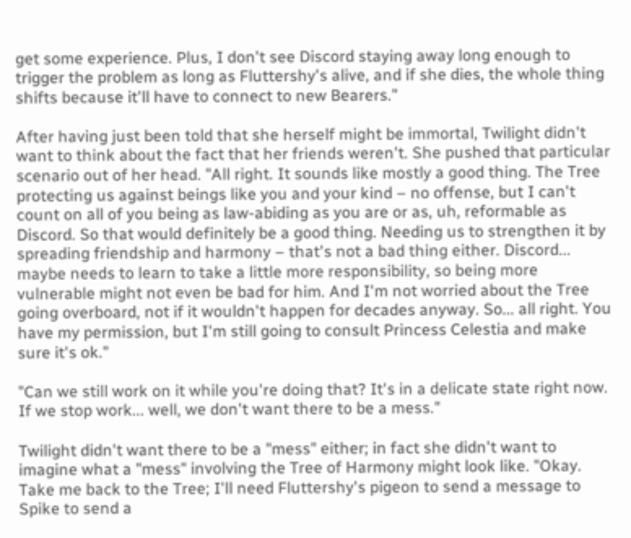get some experience. Plus, I don't see Discord staying away long enough to trigger the problem as long as Fluttershy's alive, and if she dies, the whole thing shifts because it'll have to connect to new Bearers."

After having just been told that she herself might be immortal, Twilight didn't want to think about the fact that her friends weren't. She pushed that particular scenario out of her head. "All right. It sounds like mostly a good thing. The Tree protecting us against beings like you and your kind – no offense, but I can't count on all of you being as law-abiding as you are or as, uh, reformable as Discord. So that would definitely be a good thing. Needing us to strengthen it by spreading friendship and harmony – that's not a bad thing either. Discord... maybe needs to learn to take a little more responsibility, so being more vulnerable might not even be bad for him. And I'm not worried about the Tree going overboard, not if it wouldn't happen for decades anyway. So... all right. You have my permission, but I'm still going to consult Princess Celestia and make sure it's ok."

"Can we still work on it while you're doing that? It's in a delicate state right now. If we stop work... well, we don't want there to be a mess."

Twilight didn't want there to be a "mess" either; in fact she didn't want to imagine what a "mess" involving the Tree of Harmony might look like. "Okay. Take me back to the Tree; I'll need Fluttershy's pigeon to send a message to Spike to send a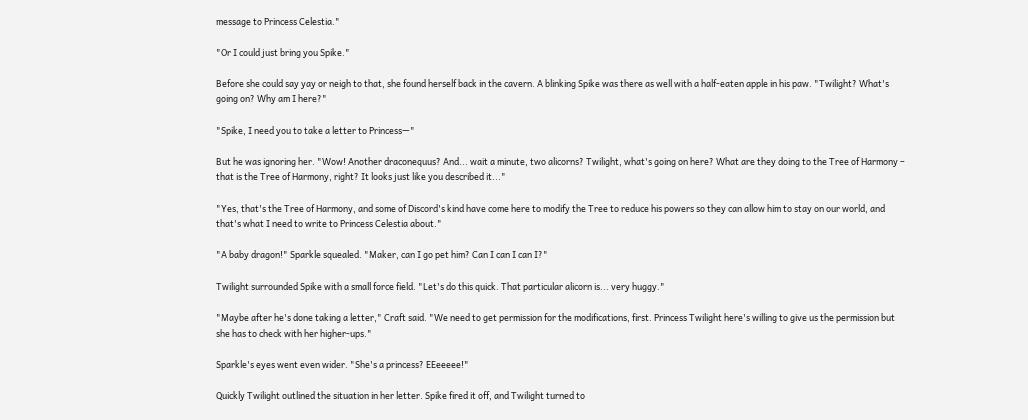message to Princess Celestia."

"Or I could just bring you Spike."

Before she could say yay or neigh to that, she found herself back in the cavern. A blinking Spike was there as well with a half-eaten apple in his paw. "Twilight? What's going on? Why am I here?"

"Spike, I need you to take a letter to Princess—"

But he was ignoring her. "Wow! Another draconequus? And... wait a minute, two alicorns? Twilight, what's going on here? What are they doing to the Tree of Harmony – that is the Tree of Harmony, right? It looks just like you described it..."

"Yes, that's the Tree of Harmony, and some of Discord's kind have come here to modify the Tree to reduce his powers so they can allow him to stay on our world, and that's what I need to write to Princess Celestia about."

"A baby dragon!" Sparkle squealed. "Maker, can I go pet him? Can I can I can I?"

Twilight surrounded Spike with a small force field. "Let's do this quick. That particular alicorn is... very huggy."

"Maybe after he's done taking a letter," Craft said. "We need to get permission for the modifications, first. Princess Twilight here's willing to give us the permission but she has to check with her higher-ups."

Sparkle's eyes went even wider. "She's a princess? EEeeeee!"

Quickly Twilight outlined the situation in her letter. Spike fired it off, and Twilight turned to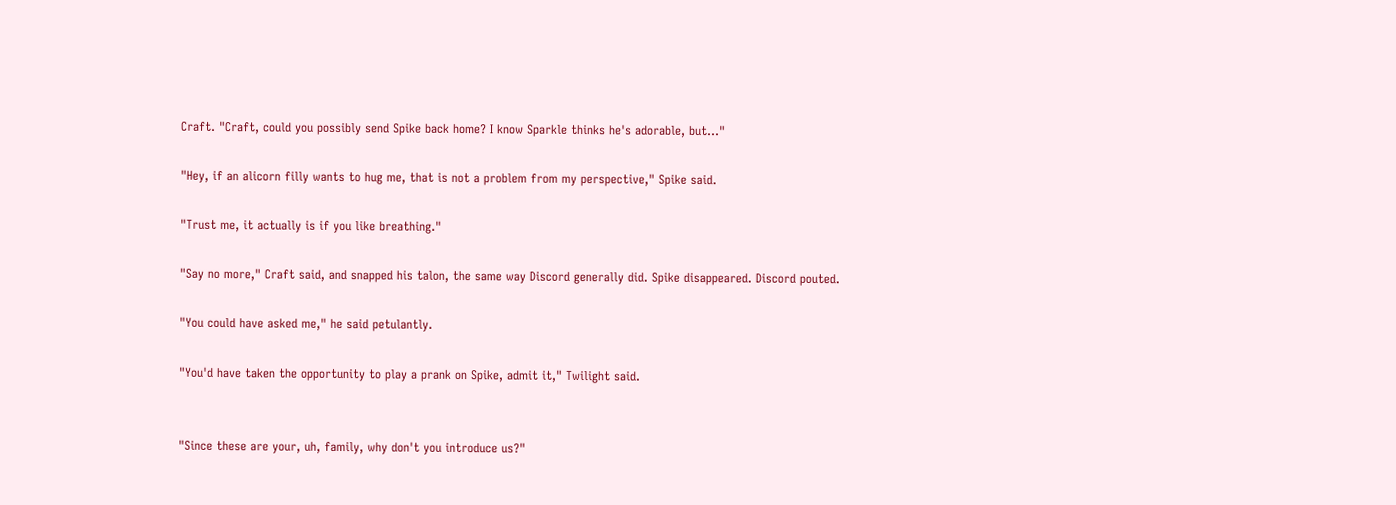Craft. "Craft, could you possibly send Spike back home? I know Sparkle thinks he's adorable, but..."

"Hey, if an alicorn filly wants to hug me, that is not a problem from my perspective," Spike said.

"Trust me, it actually is if you like breathing."

"Say no more," Craft said, and snapped his talon, the same way Discord generally did. Spike disappeared. Discord pouted.

"You could have asked me," he said petulantly.

"You'd have taken the opportunity to play a prank on Spike, admit it," Twilight said.


"Since these are your, uh, family, why don't you introduce us?"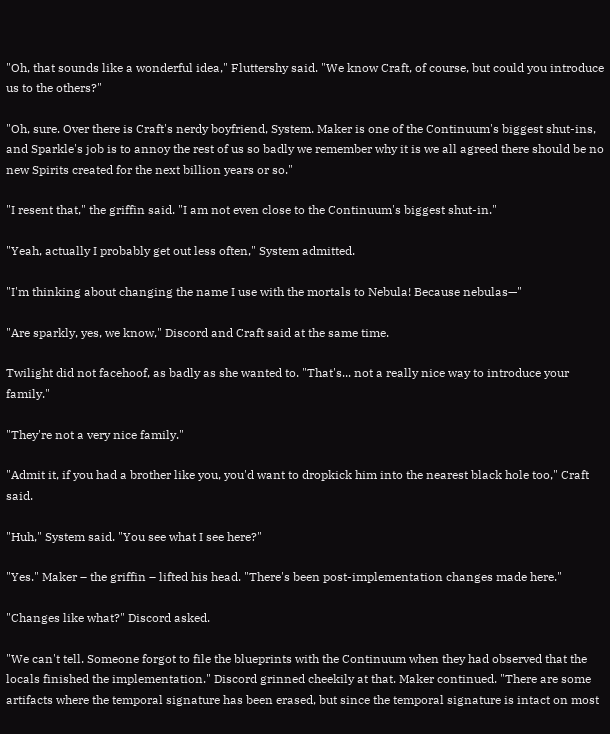"Oh, that sounds like a wonderful idea," Fluttershy said. "We know Craft, of course, but could you introduce us to the others?"

"Oh, sure. Over there is Craft's nerdy boyfriend, System. Maker is one of the Continuum's biggest shut-ins, and Sparkle's job is to annoy the rest of us so badly we remember why it is we all agreed there should be no new Spirits created for the next billion years or so."

"I resent that," the griffin said. "I am not even close to the Continuum's biggest shut-in."

"Yeah, actually I probably get out less often," System admitted.

"I'm thinking about changing the name I use with the mortals to Nebula! Because nebulas—"

"Are sparkly, yes, we know," Discord and Craft said at the same time.

Twilight did not facehoof, as badly as she wanted to. "That's... not a really nice way to introduce your family."

"They're not a very nice family."

"Admit it, if you had a brother like you, you'd want to dropkick him into the nearest black hole too," Craft said.

"Huh," System said. "You see what I see here?"

"Yes." Maker – the griffin – lifted his head. "There's been post-implementation changes made here."

"Changes like what?" Discord asked.

"We can't tell. Someone forgot to file the blueprints with the Continuum when they had observed that the locals finished the implementation." Discord grinned cheekily at that. Maker continued. "There are some artifacts where the temporal signature has been erased, but since the temporal signature is intact on most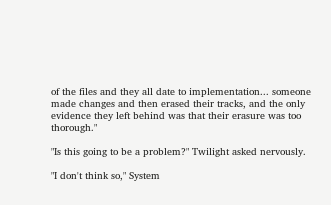of the files and they all date to implementation... someone made changes and then erased their tracks, and the only evidence they left behind was that their erasure was too thorough."

"Is this going to be a problem?" Twilight asked nervously.

"I don't think so," System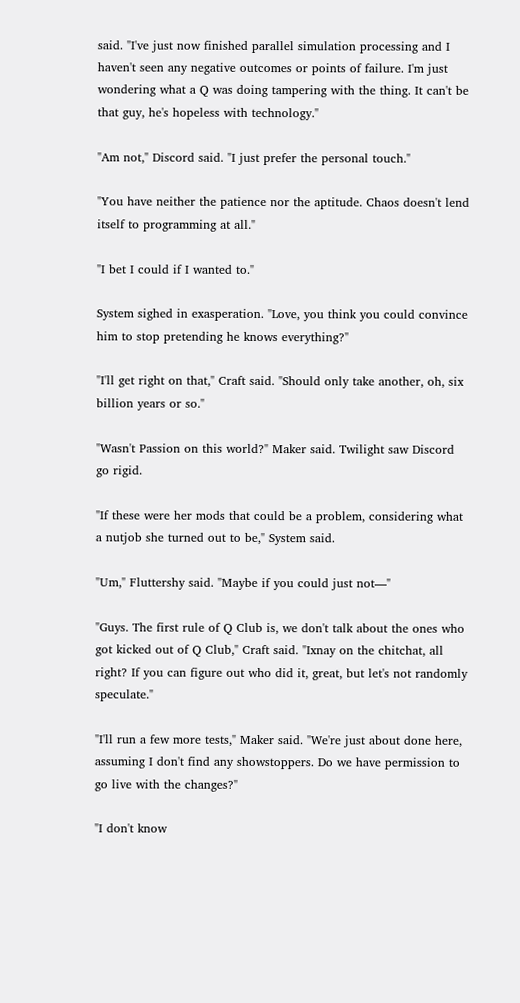said. "I've just now finished parallel simulation processing and I haven't seen any negative outcomes or points of failure. I'm just wondering what a Q was doing tampering with the thing. It can't be that guy, he's hopeless with technology."

"Am not," Discord said. "I just prefer the personal touch."

"You have neither the patience nor the aptitude. Chaos doesn't lend itself to programming at all."

"I bet I could if I wanted to."

System sighed in exasperation. "Love, you think you could convince him to stop pretending he knows everything?"

"I'll get right on that," Craft said. "Should only take another, oh, six billion years or so."

"Wasn't Passion on this world?" Maker said. Twilight saw Discord go rigid.

"If these were her mods that could be a problem, considering what a nutjob she turned out to be," System said.

"Um," Fluttershy said. "Maybe if you could just not—"

"Guys. The first rule of Q Club is, we don't talk about the ones who got kicked out of Q Club," Craft said. "Ixnay on the chitchat, all right? If you can figure out who did it, great, but let's not randomly speculate."

"I'll run a few more tests," Maker said. "We're just about done here, assuming I don't find any showstoppers. Do we have permission to go live with the changes?"

"I don't know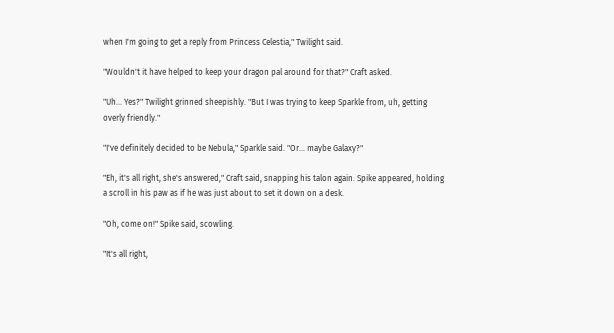when I'm going to get a reply from Princess Celestia," Twilight said.

"Wouldn't it have helped to keep your dragon pal around for that?" Craft asked.

"Uh... Yes?" Twilight grinned sheepishly. "But I was trying to keep Sparkle from, uh, getting overly friendly."

"I've definitely decided to be Nebula," Sparkle said. "Or... maybe Galaxy?"

"Eh, it's all right, she's answered," Craft said, snapping his talon again. Spike appeared, holding a scroll in his paw as if he was just about to set it down on a desk.

"Oh, come on!" Spike said, scowling.

"It's all right,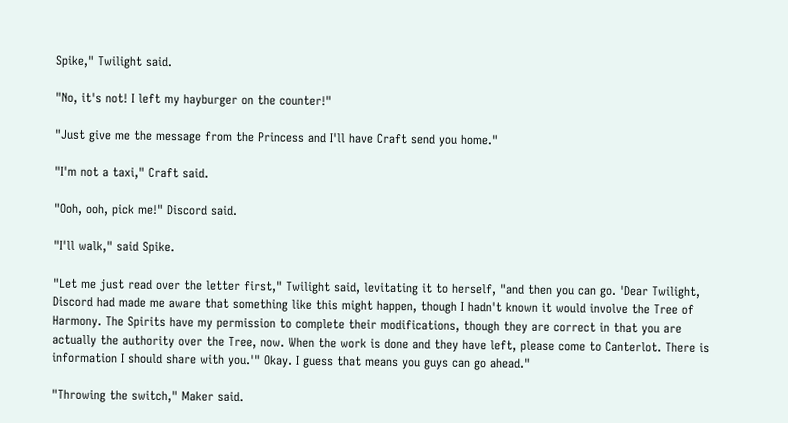Spike," Twilight said.

"No, it's not! I left my hayburger on the counter!"

"Just give me the message from the Princess and I'll have Craft send you home."

"I'm not a taxi," Craft said.

"Ooh, ooh, pick me!" Discord said.

"I'll walk," said Spike.

"Let me just read over the letter first," Twilight said, levitating it to herself, "and then you can go. 'Dear Twilight, Discord had made me aware that something like this might happen, though I hadn't known it would involve the Tree of Harmony. The Spirits have my permission to complete their modifications, though they are correct in that you are actually the authority over the Tree, now. When the work is done and they have left, please come to Canterlot. There is information I should share with you.'" Okay. I guess that means you guys can go ahead."

"Throwing the switch," Maker said.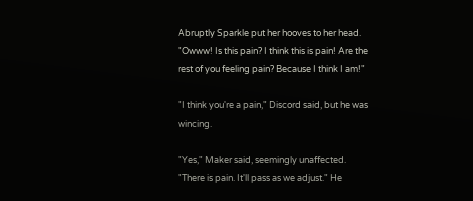Abruptly Sparkle put her hooves to her head. "Owww! Is this pain? I think this is pain! Are the rest of you feeling pain? Because I think I am!"

"I think you're a pain," Discord said, but he was wincing.

"Yes," Maker said, seemingly unaffected. "There is pain. It'll pass as we adjust." He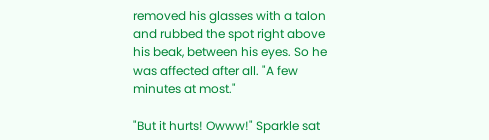removed his glasses with a talon and rubbed the spot right above his beak, between his eyes. So he was affected after all. "A few minutes at most."

"But it hurts! Owww!" Sparkle sat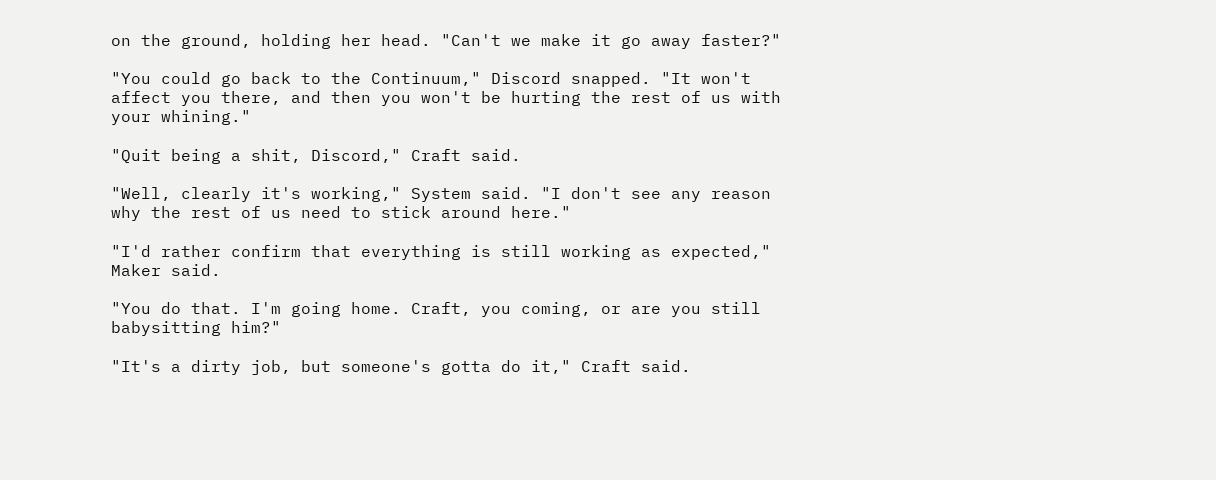on the ground, holding her head. "Can't we make it go away faster?"

"You could go back to the Continuum," Discord snapped. "It won't affect you there, and then you won't be hurting the rest of us with your whining."

"Quit being a shit, Discord," Craft said.

"Well, clearly it's working," System said. "I don't see any reason why the rest of us need to stick around here."

"I'd rather confirm that everything is still working as expected," Maker said.

"You do that. I'm going home. Craft, you coming, or are you still babysitting him?"

"It's a dirty job, but someone's gotta do it," Craft said.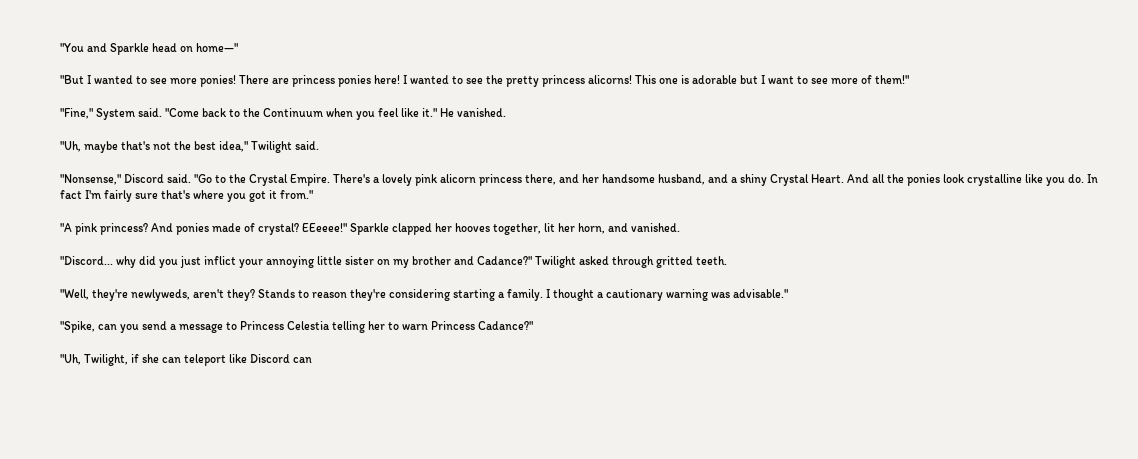"You and Sparkle head on home—"

"But I wanted to see more ponies! There are princess ponies here! I wanted to see the pretty princess alicorns! This one is adorable but I want to see more of them!"

"Fine," System said. "Come back to the Continuum when you feel like it." He vanished.

"Uh, maybe that's not the best idea," Twilight said.

"Nonsense," Discord said. "Go to the Crystal Empire. There's a lovely pink alicorn princess there, and her handsome husband, and a shiny Crystal Heart. And all the ponies look crystalline like you do. In fact I'm fairly sure that's where you got it from."

"A pink princess? And ponies made of crystal? EEeeee!" Sparkle clapped her hooves together, lit her horn, and vanished.

"Discord... why did you just inflict your annoying little sister on my brother and Cadance?" Twilight asked through gritted teeth.

"Well, they're newlyweds, aren't they? Stands to reason they're considering starting a family. I thought a cautionary warning was advisable."

"Spike, can you send a message to Princess Celestia telling her to warn Princess Cadance?"

"Uh, Twilight, if she can teleport like Discord can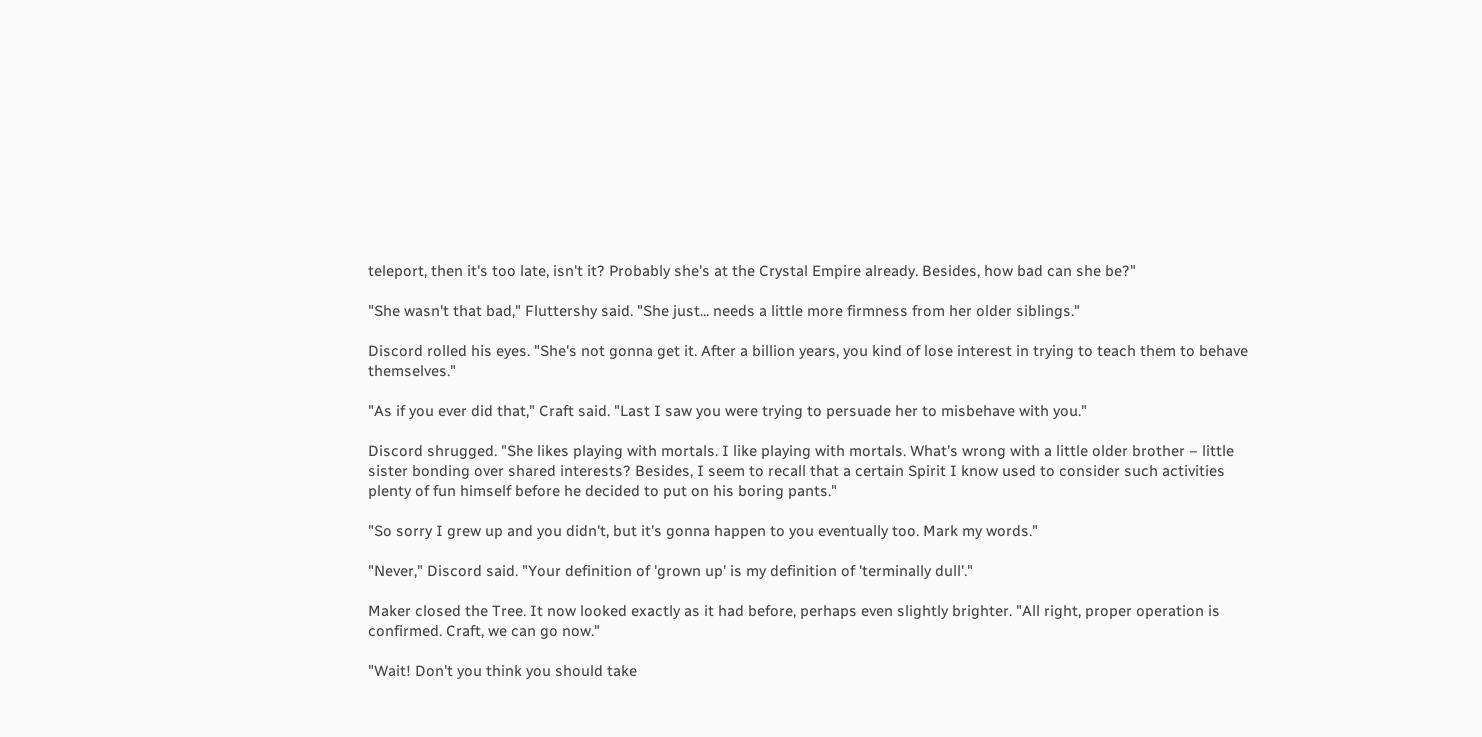teleport, then it's too late, isn't it? Probably she's at the Crystal Empire already. Besides, how bad can she be?"

"She wasn't that bad," Fluttershy said. "She just... needs a little more firmness from her older siblings."

Discord rolled his eyes. "She's not gonna get it. After a billion years, you kind of lose interest in trying to teach them to behave themselves."

"As if you ever did that," Craft said. "Last I saw you were trying to persuade her to misbehave with you."

Discord shrugged. "She likes playing with mortals. I like playing with mortals. What's wrong with a little older brother – little sister bonding over shared interests? Besides, I seem to recall that a certain Spirit I know used to consider such activities plenty of fun himself before he decided to put on his boring pants."

"So sorry I grew up and you didn't, but it's gonna happen to you eventually too. Mark my words."

"Never," Discord said. "Your definition of 'grown up' is my definition of 'terminally dull'."

Maker closed the Tree. It now looked exactly as it had before, perhaps even slightly brighter. "All right, proper operation is confirmed. Craft, we can go now."

"Wait! Don't you think you should take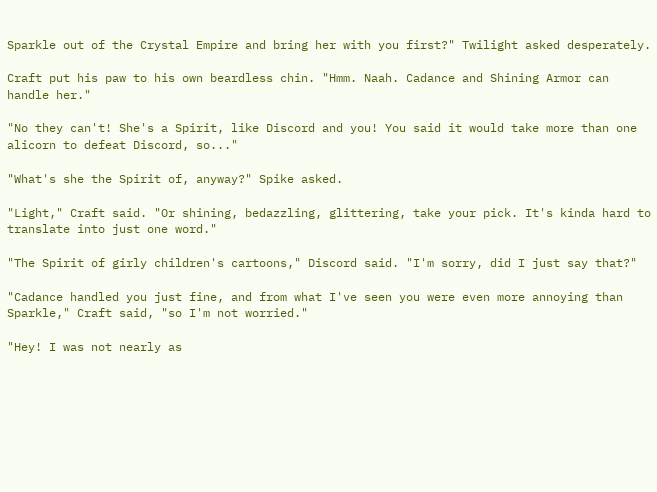Sparkle out of the Crystal Empire and bring her with you first?" Twilight asked desperately.

Craft put his paw to his own beardless chin. "Hmm. Naah. Cadance and Shining Armor can handle her."

"No they can't! She's a Spirit, like Discord and you! You said it would take more than one alicorn to defeat Discord, so..."

"What's she the Spirit of, anyway?" Spike asked.

"Light," Craft said. "Or shining, bedazzling, glittering, take your pick. It's kinda hard to translate into just one word."

"The Spirit of girly children's cartoons," Discord said. "I'm sorry, did I just say that?"

"Cadance handled you just fine, and from what I've seen you were even more annoying than Sparkle," Craft said, "so I'm not worried."

"Hey! I was not nearly as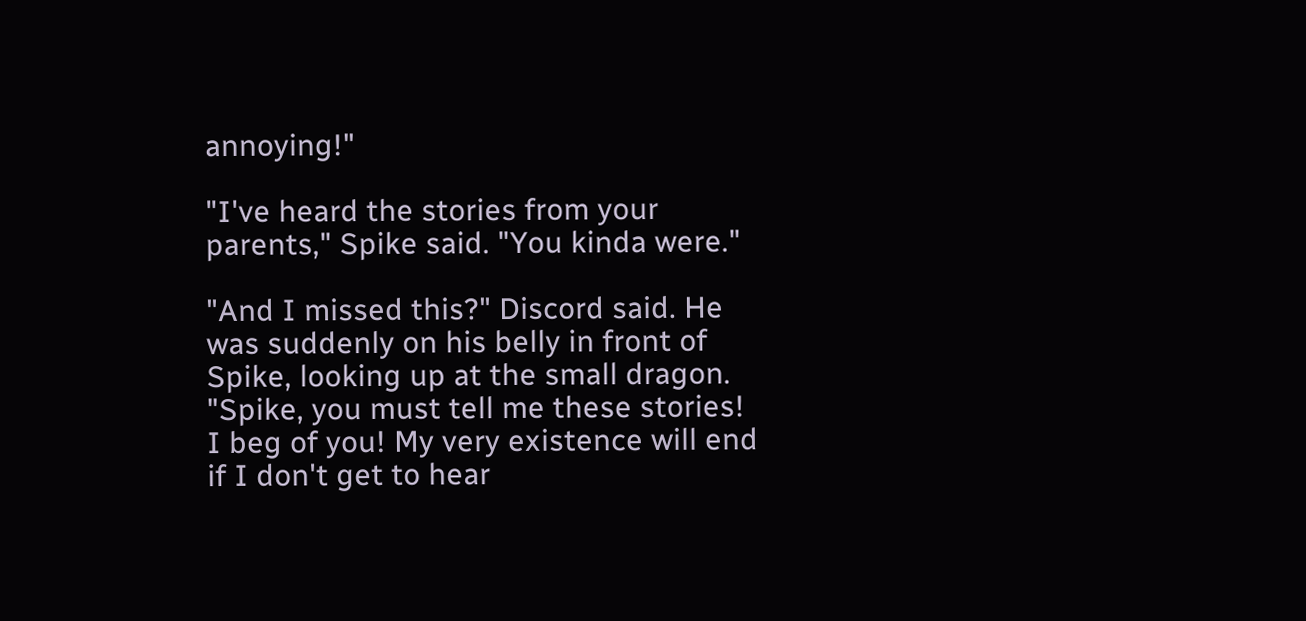annoying!"

"I've heard the stories from your parents," Spike said. "You kinda were."

"And I missed this?" Discord said. He was suddenly on his belly in front of Spike, looking up at the small dragon. "Spike, you must tell me these stories! I beg of you! My very existence will end if I don't get to hear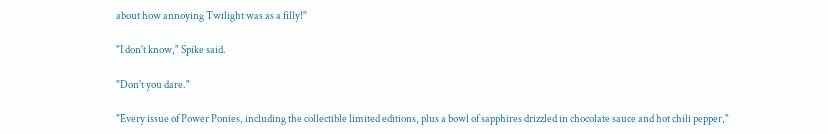about how annoying Twilight was as a filly!"

"I don't know," Spike said.

"Don't you dare."

"Every issue of Power Ponies, including the collectible limited editions, plus a bowl of sapphires drizzled in chocolate sauce and hot chili pepper,"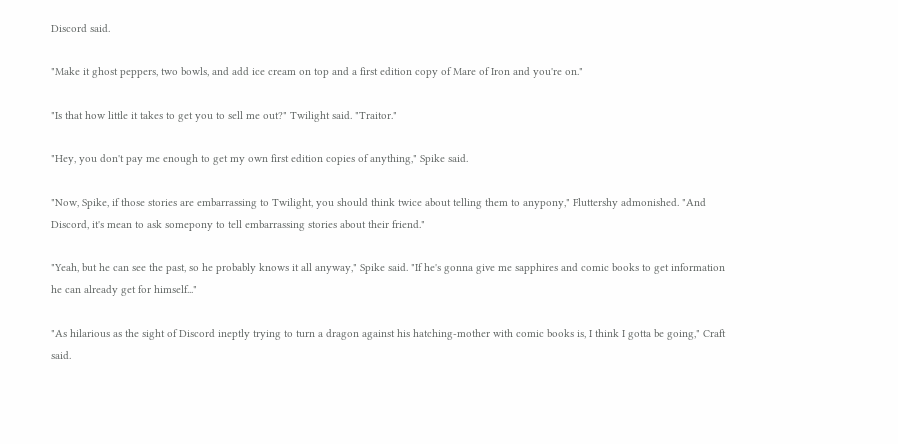Discord said.

"Make it ghost peppers, two bowls, and add ice cream on top and a first edition copy of Mare of Iron and you're on."

"Is that how little it takes to get you to sell me out?" Twilight said. "Traitor."

"Hey, you don't pay me enough to get my own first edition copies of anything," Spike said.

"Now, Spike, if those stories are embarrassing to Twilight, you should think twice about telling them to anypony," Fluttershy admonished. "And Discord, it's mean to ask somepony to tell embarrassing stories about their friend."

"Yeah, but he can see the past, so he probably knows it all anyway," Spike said. "If he's gonna give me sapphires and comic books to get information he can already get for himself..."

"As hilarious as the sight of Discord ineptly trying to turn a dragon against his hatching-mother with comic books is, I think I gotta be going," Craft said.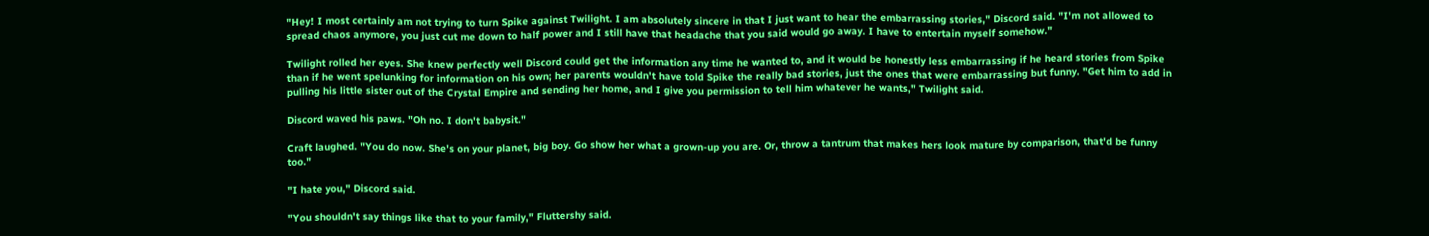"Hey! I most certainly am not trying to turn Spike against Twilight. I am absolutely sincere in that I just want to hear the embarrassing stories," Discord said. "I'm not allowed to spread chaos anymore, you just cut me down to half power and I still have that headache that you said would go away. I have to entertain myself somehow."

Twilight rolled her eyes. She knew perfectly well Discord could get the information any time he wanted to, and it would be honestly less embarrassing if he heard stories from Spike than if he went spelunking for information on his own; her parents wouldn't have told Spike the really bad stories, just the ones that were embarrassing but funny. "Get him to add in pulling his little sister out of the Crystal Empire and sending her home, and I give you permission to tell him whatever he wants," Twilight said.

Discord waved his paws. "Oh no. I don't babysit."

Craft laughed. "You do now. She's on your planet, big boy. Go show her what a grown-up you are. Or, throw a tantrum that makes hers look mature by comparison, that'd be funny too."

"I hate you," Discord said.

"You shouldn't say things like that to your family," Fluttershy said.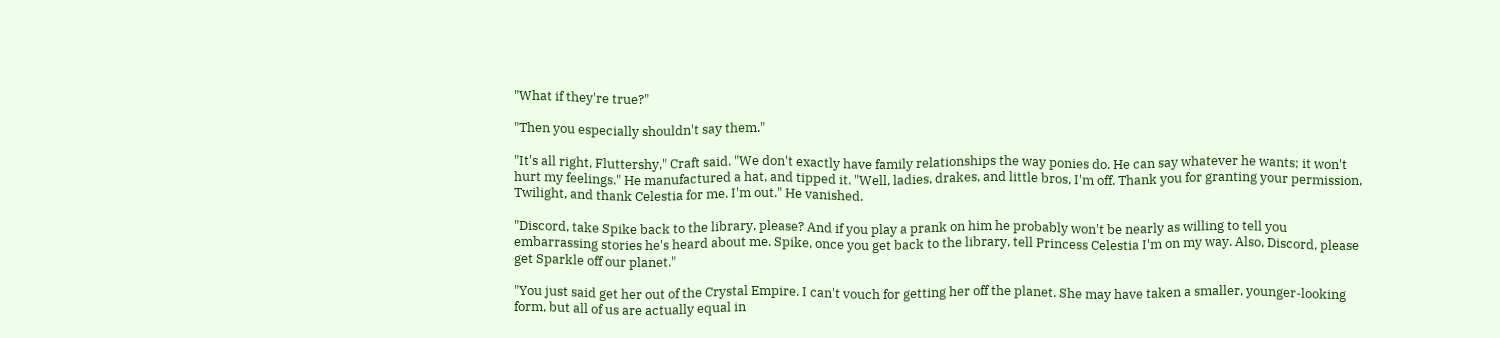"What if they're true?"

"Then you especially shouldn't say them."

"It's all right, Fluttershy," Craft said. "We don't exactly have family relationships the way ponies do. He can say whatever he wants; it won't hurt my feelings." He manufactured a hat, and tipped it. "Well, ladies, drakes, and little bros, I'm off. Thank you for granting your permission, Twilight, and thank Celestia for me. I'm out." He vanished.

"Discord, take Spike back to the library, please? And if you play a prank on him he probably won't be nearly as willing to tell you embarrassing stories he's heard about me. Spike, once you get back to the library, tell Princess Celestia I'm on my way. Also, Discord, please get Sparkle off our planet."

"You just said get her out of the Crystal Empire. I can't vouch for getting her off the planet. She may have taken a smaller, younger-looking form, but all of us are actually equal in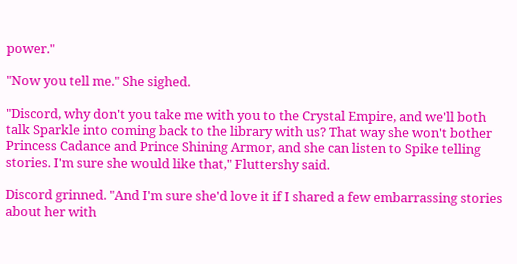power."

"Now you tell me." She sighed.

"Discord, why don't you take me with you to the Crystal Empire, and we'll both talk Sparkle into coming back to the library with us? That way she won't bother Princess Cadance and Prince Shining Armor, and she can listen to Spike telling stories. I'm sure she would like that," Fluttershy said.

Discord grinned. "And I'm sure she'd love it if I shared a few embarrassing stories about her with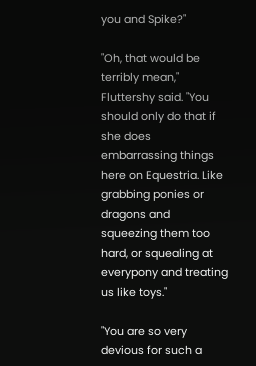you and Spike?"

"Oh, that would be terribly mean," Fluttershy said. "You should only do that if she does embarrassing things here on Equestria. Like grabbing ponies or dragons and squeezing them too hard, or squealing at everypony and treating us like toys."

"You are so very devious for such a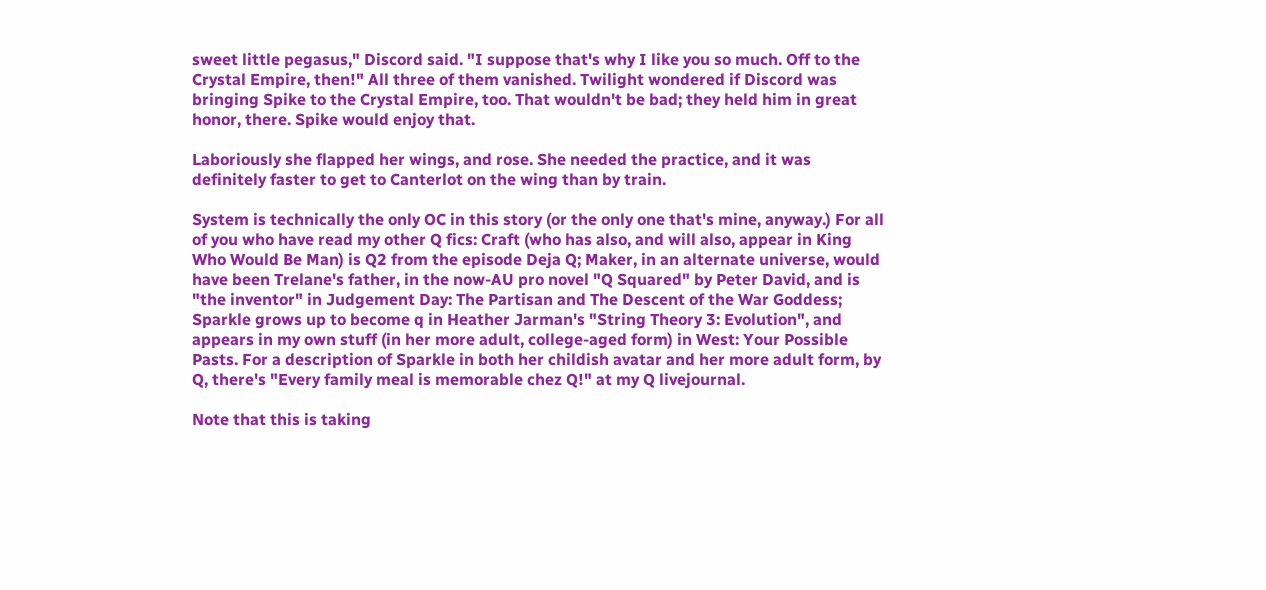sweet little pegasus," Discord said. "I suppose that's why I like you so much. Off to the Crystal Empire, then!" All three of them vanished. Twilight wondered if Discord was bringing Spike to the Crystal Empire, too. That wouldn't be bad; they held him in great honor, there. Spike would enjoy that.

Laboriously she flapped her wings, and rose. She needed the practice, and it was definitely faster to get to Canterlot on the wing than by train.

System is technically the only OC in this story (or the only one that's mine, anyway.) For all of you who have read my other Q fics: Craft (who has also, and will also, appear in King Who Would Be Man) is Q2 from the episode Deja Q; Maker, in an alternate universe, would have been Trelane's father, in the now-AU pro novel "Q Squared" by Peter David, and is "the inventor" in Judgement Day: The Partisan and The Descent of the War Goddess; Sparkle grows up to become q in Heather Jarman's "String Theory 3: Evolution", and appears in my own stuff (in her more adult, college-aged form) in West: Your Possible Pasts. For a description of Sparkle in both her childish avatar and her more adult form, by Q, there's "Every family meal is memorable chez Q!" at my Q livejournal.

Note that this is taking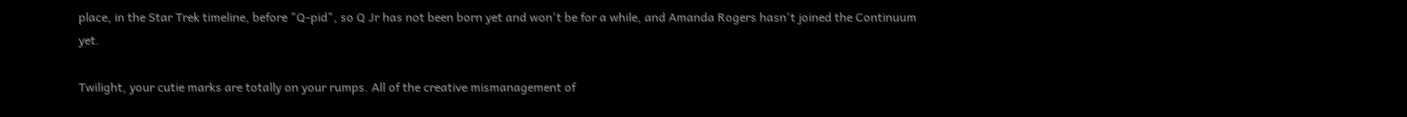place, in the Star Trek timeline, before "Q-pid", so Q Jr has not been born yet and won't be for a while, and Amanda Rogers hasn't joined the Continuum yet.

Twilight, your cutie marks are totally on your rumps. All of the creative mismanagement of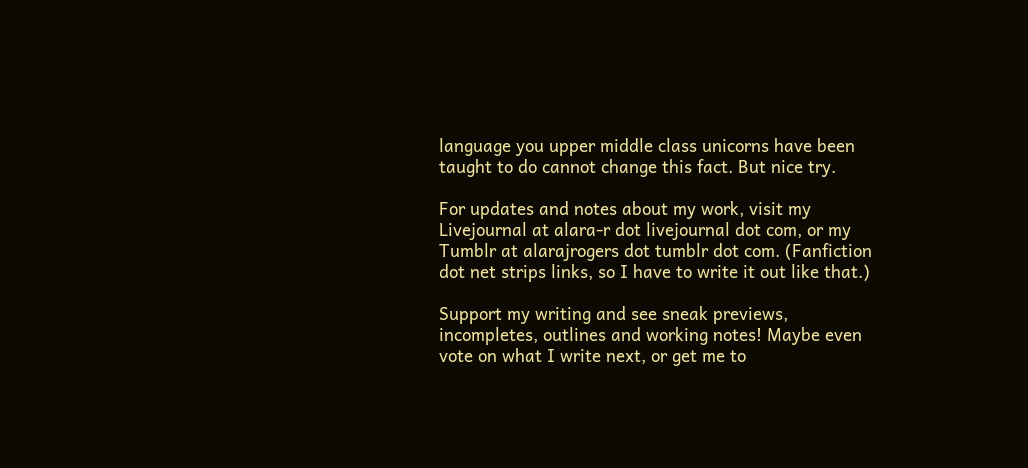language you upper middle class unicorns have been taught to do cannot change this fact. But nice try.

For updates and notes about my work, visit my Livejournal at alara-r dot livejournal dot com, or my Tumblr at alarajrogers dot tumblr dot com. (Fanfiction dot net strips links, so I have to write it out like that.)

Support my writing and see sneak previews, incompletes, outlines and working notes! Maybe even vote on what I write next, or get me to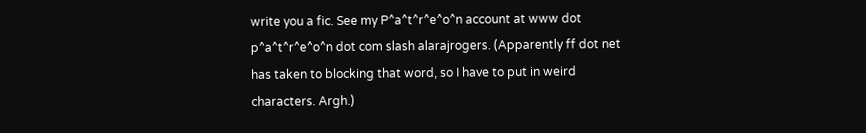write you a fic. See my P^a^t^r^e^o^n account at www dot p^a^t^r^e^o^n dot com slash alarajrogers. (Apparently ff dot net has taken to blocking that word, so I have to put in weird characters. Argh.)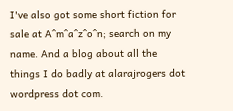I've also got some short fiction for sale at A^m^a^z^o^n; search on my name. And a blog about all the things I do badly at alarajrogers dot wordpress dot com.